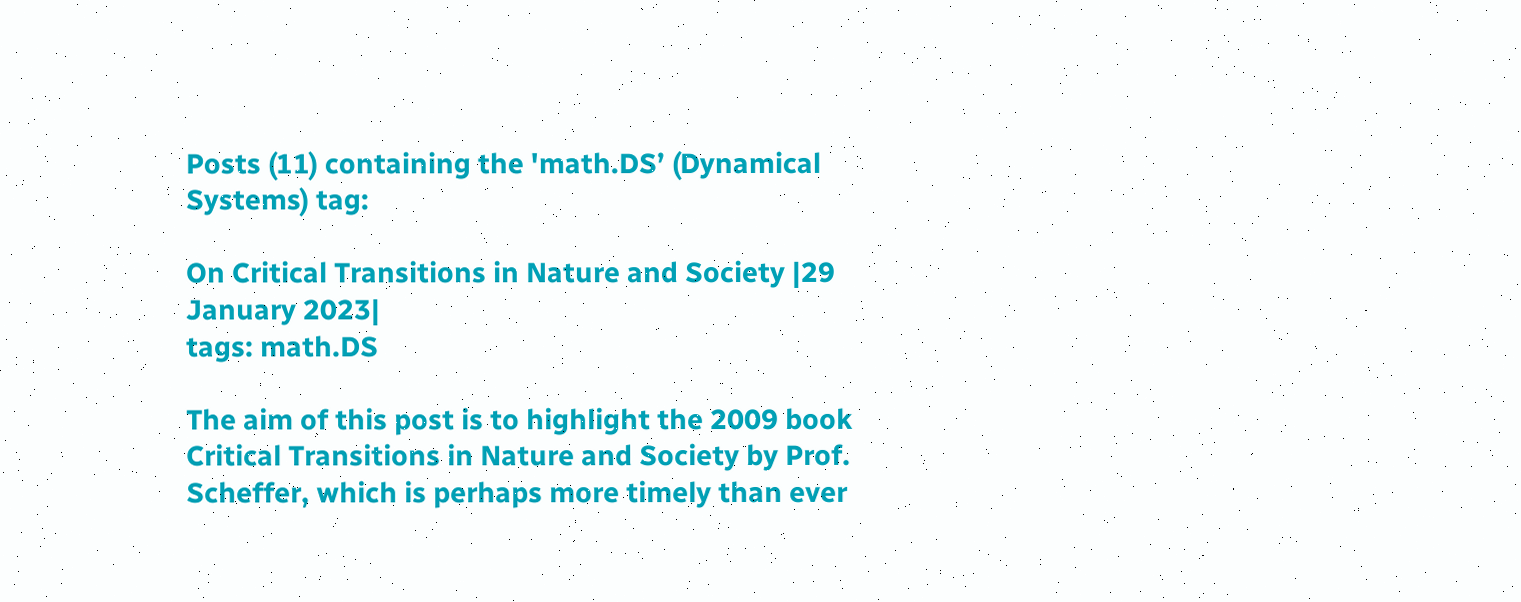Posts (11) containing the 'math.DS’ (Dynamical Systems) tag:

On Critical Transitions in Nature and Society |29 January 2023|
tags: math.DS

The aim of this post is to highlight the 2009 book Critical Transitions in Nature and Society by Prof. Scheffer, which is perhaps more timely than ever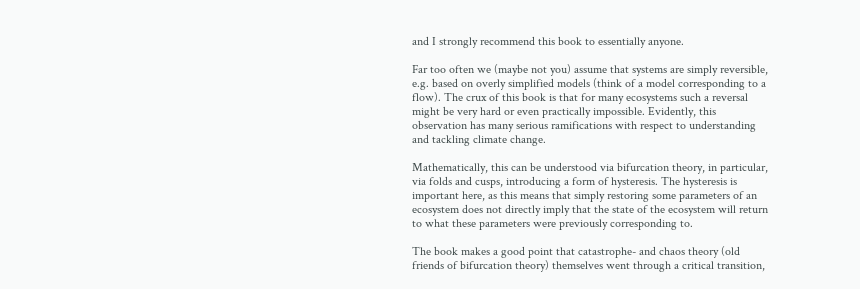and I strongly recommend this book to essentially anyone.

Far too often we (maybe not you) assume that systems are simply reversible, e.g. based on overly simplified models (think of a model corresponding to a flow). The crux of this book is that for many ecosystems such a reversal might be very hard or even practically impossible. Evidently, this observation has many serious ramifications with respect to understanding and tackling climate change.

Mathematically, this can be understood via bifurcation theory, in particular, via folds and cusps, introducing a form of hysteresis. The hysteresis is important here, as this means that simply restoring some parameters of an ecosystem does not directly imply that the state of the ecosystem will return to what these parameters were previously corresponding to.

The book makes a good point that catastrophe- and chaos theory (old friends of bifurcation theory) themselves went through a critical transition,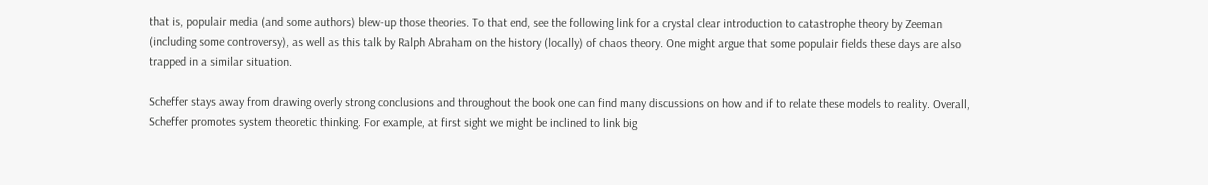that is, populair media (and some authors) blew-up those theories. To that end, see the following link for a crystal clear introduction to catastrophe theory by Zeeman (including some controversy), as well as this talk by Ralph Abraham on the history (locally) of chaos theory. One might argue that some populair fields these days are also trapped in a similar situation.

Scheffer stays away from drawing overly strong conclusions and throughout the book one can find many discussions on how and if to relate these models to reality. Overall, Scheffer promotes system theoretic thinking. For example, at first sight we might be inclined to link big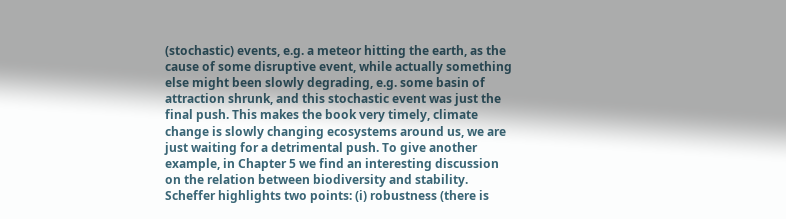(stochastic) events, e.g. a meteor hitting the earth, as the cause of some disruptive event, while actually something else might been slowly degrading, e.g. some basin of attraction shrunk, and this stochastic event was just the final push. This makes the book very timely, climate change is slowly changing ecosystems around us, we are just waiting for a detrimental push. To give another example, in Chapter 5 we find an interesting discussion on the relation between biodiversity and stability. Scheffer highlights two points: (i) robustness (there is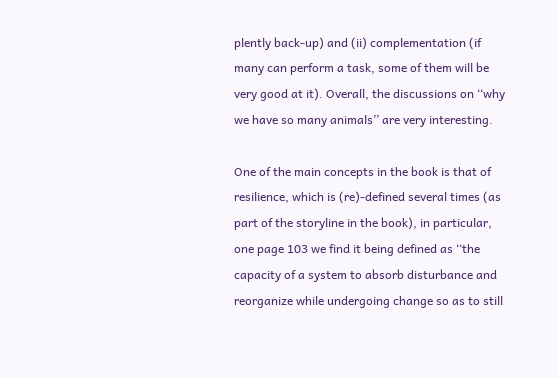plently back-up) and (ii) complementation (if many can perform a task, some of them will be very good at it). Overall, the discussions on ‘‘why we have so many animals’’ are very interesting.

One of the main concepts in the book is that of resilience, which is (re)-defined several times (as part of the storyline in the book), in particular, one page 103 we find it being defined as ‘‘the capacity of a system to absorb disturbance and reorganize while undergoing change so as to still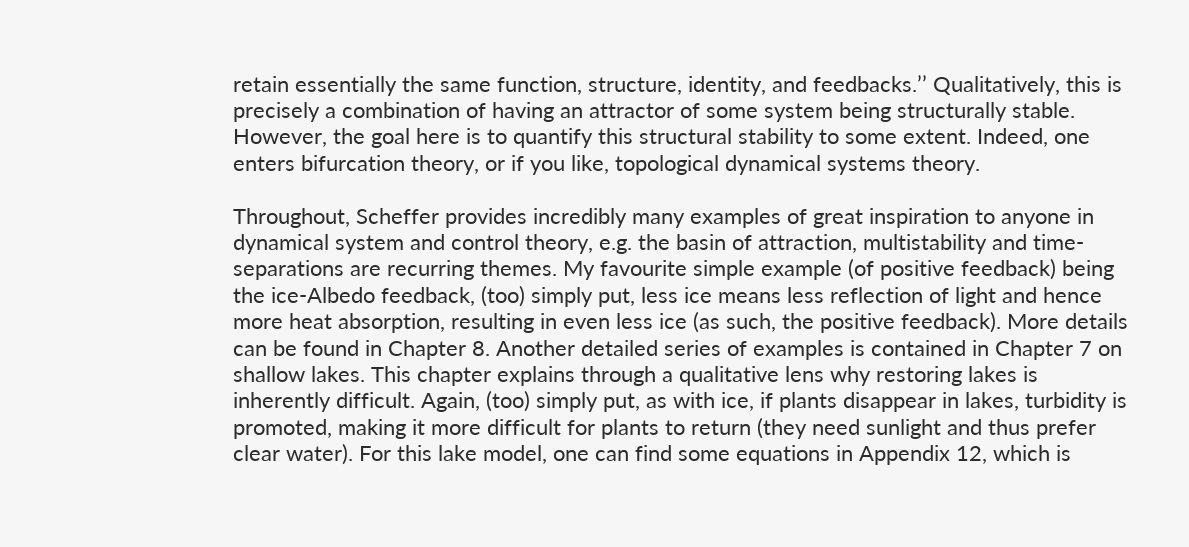retain essentially the same function, structure, identity, and feedbacks.’’ Qualitatively, this is precisely a combination of having an attractor of some system being structurally stable. However, the goal here is to quantify this structural stability to some extent. Indeed, one enters bifurcation theory, or if you like, topological dynamical systems theory.

Throughout, Scheffer provides incredibly many examples of great inspiration to anyone in dynamical system and control theory, e.g. the basin of attraction, multistability and time-separations are recurring themes. My favourite simple example (of positive feedback) being the ice-Albedo feedback, (too) simply put, less ice means less reflection of light and hence more heat absorption, resulting in even less ice (as such, the positive feedback). More details can be found in Chapter 8. Another detailed series of examples is contained in Chapter 7 on shallow lakes. This chapter explains through a qualitative lens why restoring lakes is inherently difficult. Again, (too) simply put, as with ice, if plants disappear in lakes, turbidity is promoted, making it more difficult for plants to return (they need sunlight and thus prefer clear water). For this lake model, one can find some equations in Appendix 12, which is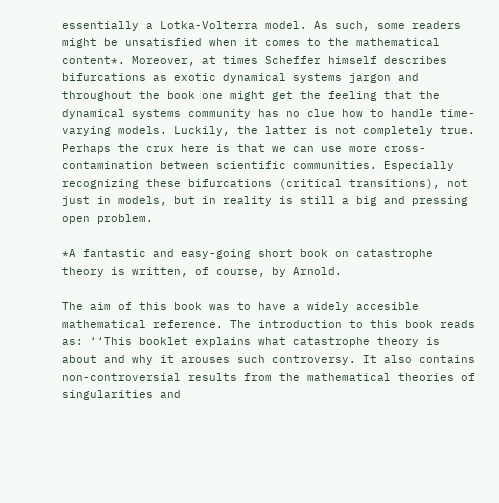essentially a Lotka-Volterra model. As such, some readers might be unsatisfied when it comes to the mathematical content*. Moreover, at times Scheffer himself describes bifurcations as exotic dynamical systems jargon and throughout the book one might get the feeling that the dynamical systems community has no clue how to handle time-varying models. Luckily, the latter is not completely true. Perhaps the crux here is that we can use more cross-contamination between scientific communities. Especially recognizing these bifurcations (critical transitions), not just in models, but in reality is still a big and pressing open problem.

*A fantastic and easy-going short book on catastrophe theory is written, of course, by Arnold.

The aim of this book was to have a widely accesible mathematical reference. The introduction to this book reads as: ‘‘This booklet explains what catastrophe theory is about and why it arouses such controversy. It also contains non-controversial results from the mathematical theories of singularities and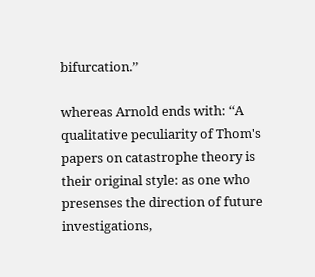bifurcation.’’

whereas Arnold ends with: ‘‘A qualitative peculiarity of Thom's papers on catastrophe theory is their original style: as one who presenses the direction of future investigations,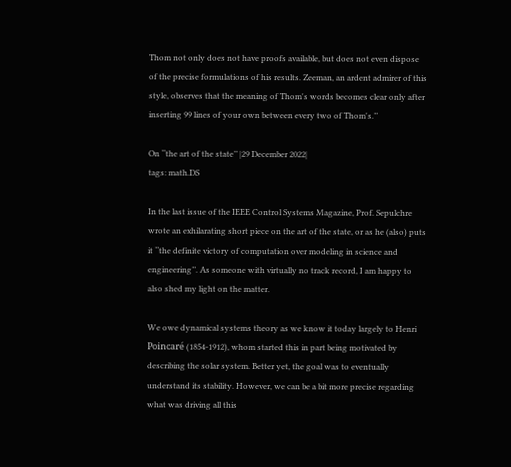Thom not only does not have proofs available, but does not even dispose of the precise formulations of his results. Zeeman, an ardent admirer of this style, observes that the meaning of Thom's words becomes clear only after inserting 99 lines of your own between every two of Thom's.’’

On ‘‘the art of the state’’ |29 December 2022|
tags: math.DS

In the last issue of the IEEE Control Systems Magazine, Prof. Sepulchre wrote an exhilarating short piece on the art of the state, or as he (also) puts it ‘‘the definite victory of computation over modeling in science and engineering’’. As someone with virtually no track record, I am happy to also shed my light on the matter.

We owe dynamical systems theory as we know it today largely to Henri Poincaré (1854-1912), whom started this in part being motivated by describing the solar system. Better yet, the goal was to eventually understand its stability. However, we can be a bit more precise regarding what was driving all this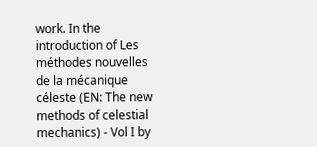work. In the introduction of Les méthodes nouvelles de la mécanique céleste (EN: The new methods of celestial mechanics) - Vol I by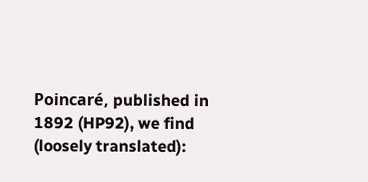Poincaré, published in 1892 (HP92), we find (loosely translated):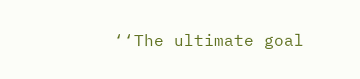‘‘The ultimate goal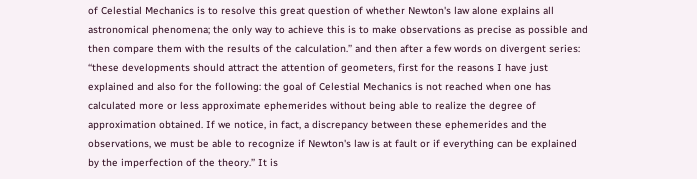of Celestial Mechanics is to resolve this great question of whether Newton's law alone explains all astronomical phenomena; the only way to achieve this is to make observations as precise as possible and then compare them with the results of the calculation.’’ and then after a few words on divergent series: ‘‘these developments should attract the attention of geometers, first for the reasons I have just explained and also for the following: the goal of Celestial Mechanics is not reached when one has calculated more or less approximate ephemerides without being able to realize the degree of approximation obtained. If we notice, in fact, a discrepancy between these ephemerides and the observations, we must be able to recognize if Newton's law is at fault or if everything can be explained by the imperfection of the theory.’’ It is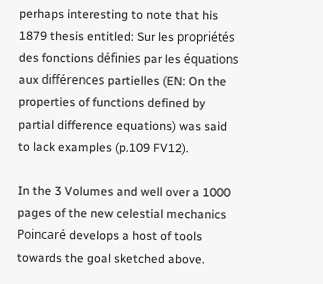perhaps interesting to note that his 1879 thesis entitled: Sur les propriétés des fonctions définies par les équations aux différences partielles (EN: On the properties of functions defined by partial difference equations) was said to lack examples (p.109 FV12).

In the 3 Volumes and well over a 1000 pages of the new celestial mechanics Poincaré develops a host of tools towards the goal sketched above.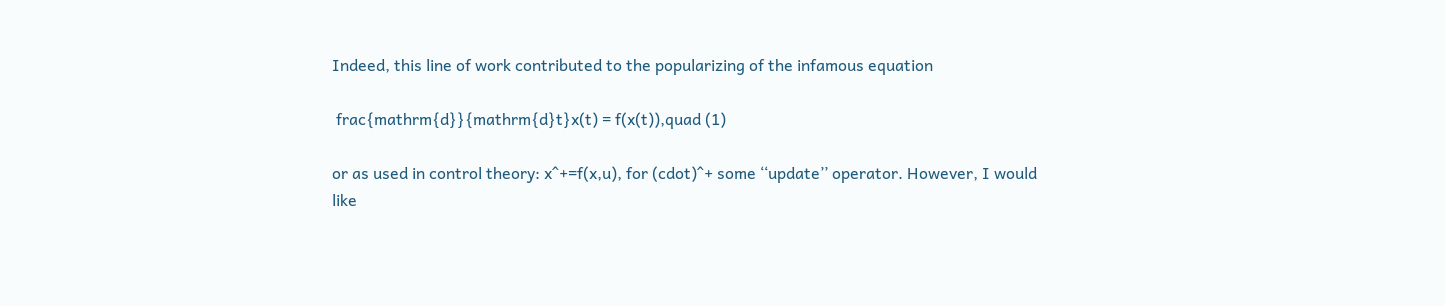Indeed, this line of work contributed to the popularizing of the infamous equation

 frac{mathrm{d}}{mathrm{d}t}x(t) = f(x(t)),quad (1)

or as used in control theory: x^+=f(x,u), for (cdot)^+ some ‘‘update’’ operator. However, I would like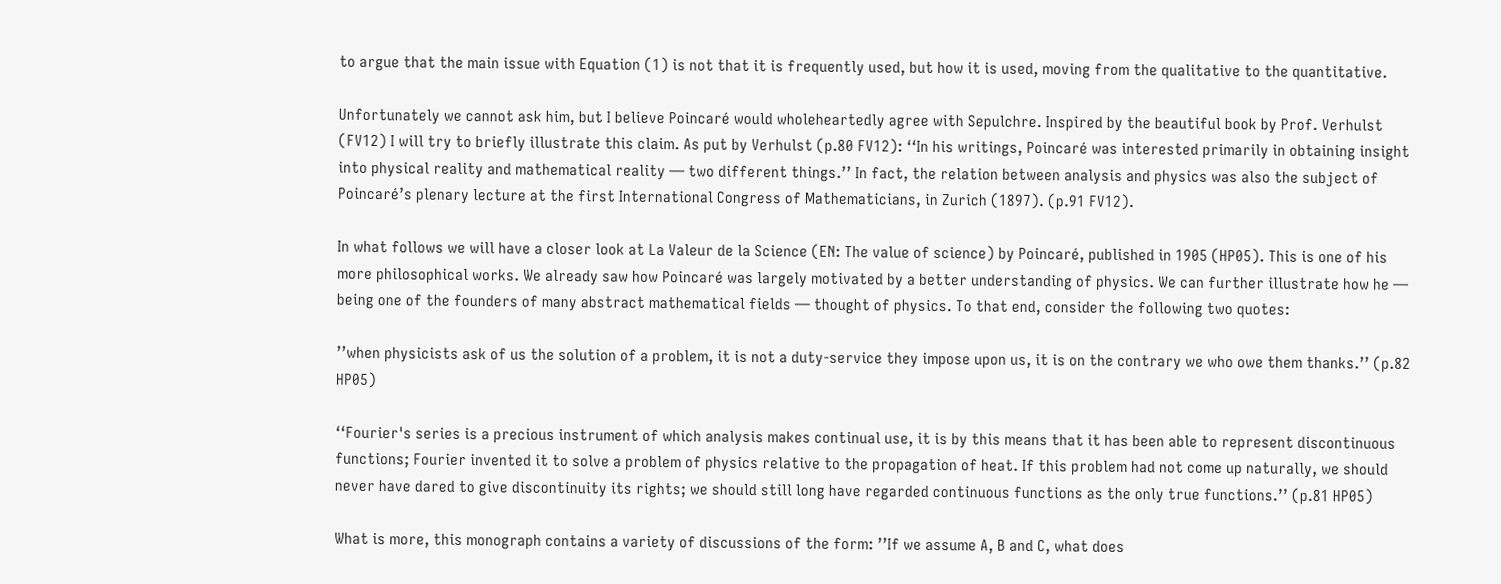to argue that the main issue with Equation (1) is not that it is frequently used, but how it is used, moving from the qualitative to the quantitative.

Unfortunately we cannot ask him, but I believe Poincaré would wholeheartedly agree with Sepulchre. Inspired by the beautiful book by Prof. Verhulst (FV12) I will try to briefly illustrate this claim. As put by Verhulst (p.80 FV12): ‘‘In his writings, Poincaré was interested primarily in obtaining insight into physical reality and mathematical reality — two different things.’’ In fact, the relation between analysis and physics was also the subject of Poincaré’s plenary lecture at the first International Congress of Mathematicians, in Zurich (1897). (p.91 FV12).

In what follows we will have a closer look at La Valeur de la Science (EN: The value of science) by Poincaré, published in 1905 (HP05). This is one of his more philosophical works. We already saw how Poincaré was largely motivated by a better understanding of physics. We can further illustrate how he — being one of the founders of many abstract mathematical fields — thought of physics. To that end, consider the following two quotes:

’’when physicists ask of us the solution of a problem, it is not a duty-service they impose upon us, it is on the contrary we who owe them thanks.’’ (p.82 HP05)

‘‘Fourier's series is a precious instrument of which analysis makes continual use, it is by this means that it has been able to represent discontinuous functions; Fourier invented it to solve a problem of physics relative to the propagation of heat. If this problem had not come up naturally, we should never have dared to give discontinuity its rights; we should still long have regarded continuous functions as the only true functions.’’ (p.81 HP05)

What is more, this monograph contains a variety of discussions of the form: ’’If we assume A, B and C, what does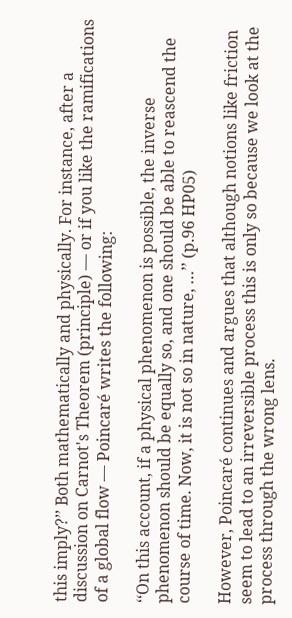this imply?’’ Both mathematically and physically. For instance, after a discussion on Carnot's Theorem (principle) — or if you like the ramifications of a global flow — Poincaré writes the following:

‘‘On this account, if a physical phenomenon is possible, the inverse phenomenon should be equally so, and one should be able to reascend the course of time. Now, it is not so in nature, …’’ (p.96 HP05)

However, Poincaré continues and argues that although notions like friction seem to lead to an irreversible process this is only so because we look at the process through the wrong lens.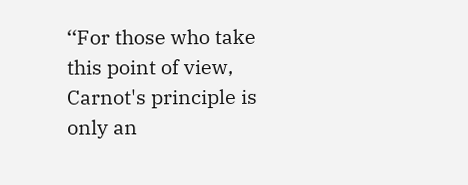‘‘For those who take this point of view, Carnot's principle is only an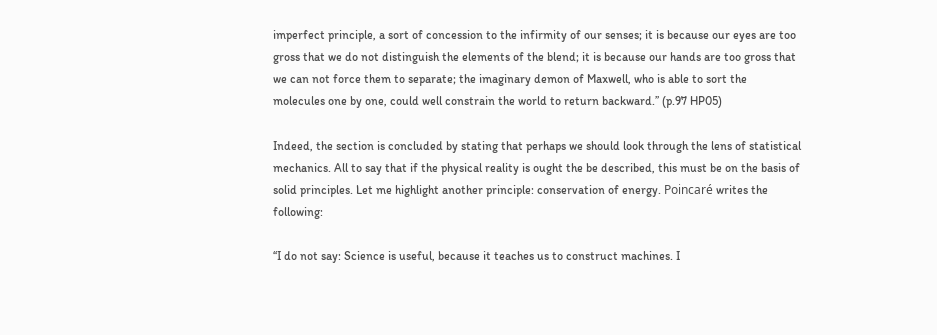imperfect principle, a sort of concession to the infirmity of our senses; it is because our eyes are too gross that we do not distinguish the elements of the blend; it is because our hands are too gross that we can not force them to separate; the imaginary demon of Maxwell, who is able to sort the molecules one by one, could well constrain the world to return backward.’’ (p.97 HP05)

Indeed, the section is concluded by stating that perhaps we should look through the lens of statistical mechanics. All to say that if the physical reality is ought the be described, this must be on the basis of solid principles. Let me highlight another principle: conservation of energy. Poincaré writes the following:

‘‘I do not say: Science is useful, because it teaches us to construct machines. I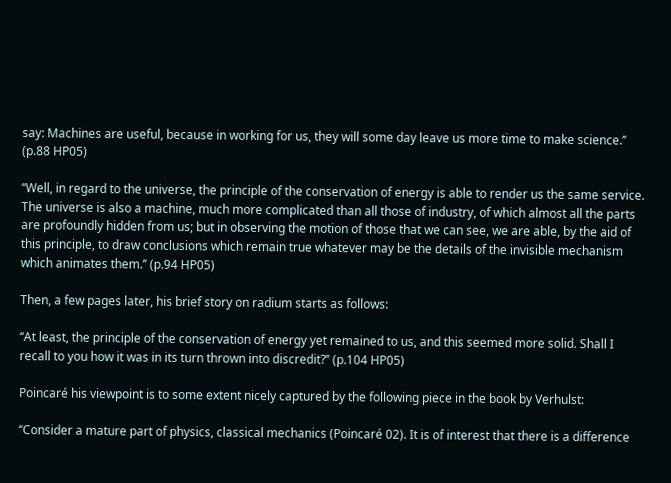say: Machines are useful, because in working for us, they will some day leave us more time to make science.’’ (p.88 HP05)

‘‘Well, in regard to the universe, the principle of the conservation of energy is able to render us the same service. The universe is also a machine, much more complicated than all those of industry, of which almost all the parts are profoundly hidden from us; but in observing the motion of those that we can see, we are able, by the aid of this principle, to draw conclusions which remain true whatever may be the details of the invisible mechanism which animates them.’’ (p.94 HP05)

Then, a few pages later, his brief story on radium starts as follows:

‘‘At least, the principle of the conservation of energy yet remained to us, and this seemed more solid. Shall I recall to you how it was in its turn thrown into discredit?’’ (p.104 HP05)

Poincaré his viewpoint is to some extent nicely captured by the following piece in the book by Verhulst:

‘‘Consider a mature part of physics, classical mechanics (Poincaré 02). It is of interest that there is a difference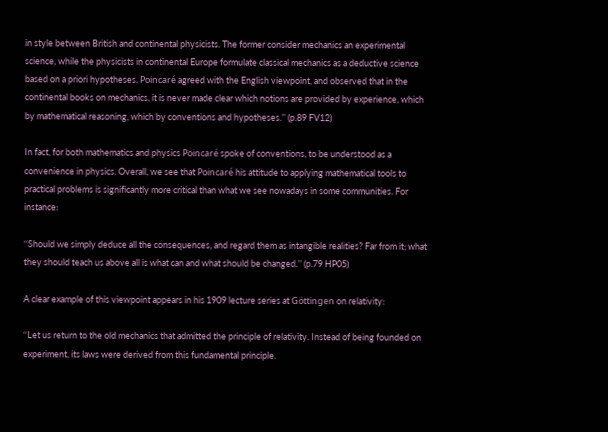in style between British and continental physicists. The former consider mechanics an experimental science, while the physicists in continental Europe formulate classical mechanics as a deductive science based on a priori hypotheses. Poincaré agreed with the English viewpoint, and observed that in the continental books on mechanics, it is never made clear which notions are provided by experience, which by mathematical reasoning, which by conventions and hypotheses.’’ (p.89 FV12)

In fact, for both mathematics and physics Poincaré spoke of conventions, to be understood as a convenience in physics. Overall, we see that Poincaré his attitude to applying mathematical tools to practical problems is significantly more critical than what we see nowadays in some communities. For instance:

‘‘Should we simply deduce all the consequences, and regard them as intangible realities? Far from it; what they should teach us above all is what can and what should be changed.’’ (p.79 HP05)

A clear example of this viewpoint appears in his 1909 lecture series at Göttingen on relativity:

‘‘Let us return to the old mechanics that admitted the principle of relativity. Instead of being founded on experiment, its laws were derived from this fundamental principle.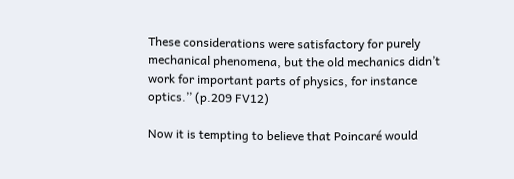These considerations were satisfactory for purely mechanical phenomena, but the old mechanics didn’t work for important parts of physics, for instance optics.’’ (p.209 FV12)

Now it is tempting to believe that Poincaré would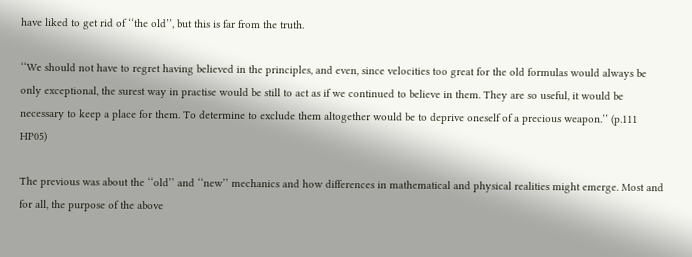have liked to get rid of ‘‘the old’’, but this is far from the truth.

‘‘We should not have to regret having believed in the principles, and even, since velocities too great for the old formulas would always be only exceptional, the surest way in practise would be still to act as if we continued to believe in them. They are so useful, it would be necessary to keep a place for them. To determine to exclude them altogether would be to deprive oneself of a precious weapon.’’ (p.111 HP05)

The previous was about the ‘‘old’’ and ‘‘new’’ mechanics and how differences in mathematical and physical realities might emerge. Most and for all, the purpose of the above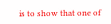is to show that one of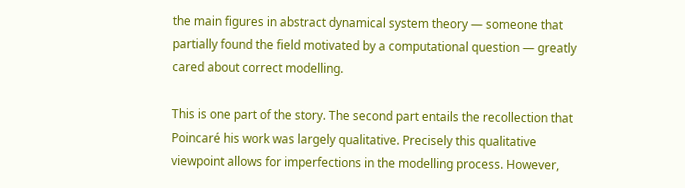the main figures in abstract dynamical system theory — someone that partially found the field motivated by a computational question — greatly cared about correct modelling.

This is one part of the story. The second part entails the recollection that Poincaré his work was largely qualitative. Precisely this qualitative viewpoint allows for imperfections in the modelling process. However,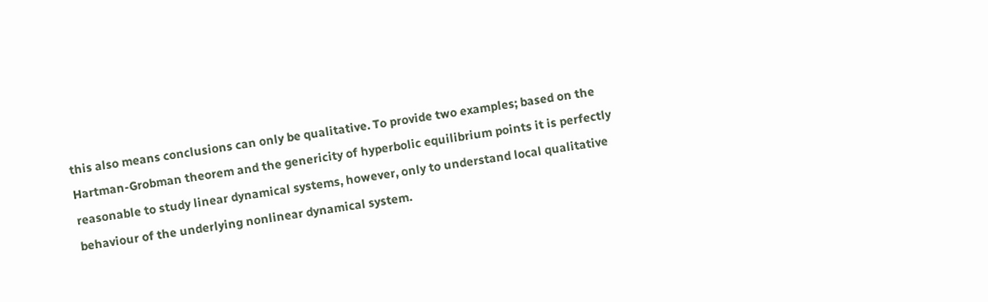this also means conclusions can only be qualitative. To provide two examples; based on the Hartman-Grobman theorem and the genericity of hyperbolic equilibrium points it is perfectly reasonable to study linear dynamical systems, however, only to understand local qualitative behaviour of the underlying nonlinear dynamical system.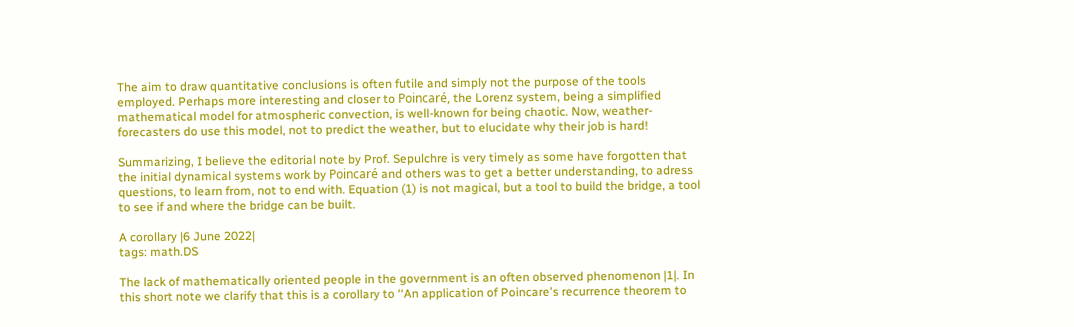The aim to draw quantitative conclusions is often futile and simply not the purpose of the tools employed. Perhaps more interesting and closer to Poincaré, the Lorenz system, being a simplified mathematical model for atmospheric convection, is well-known for being chaotic. Now, weather-forecasters do use this model, not to predict the weather, but to elucidate why their job is hard!

Summarizing, I believe the editorial note by Prof. Sepulchre is very timely as some have forgotten that the initial dynamical systems work by Poincaré and others was to get a better understanding, to adress questions, to learn from, not to end with. Equation (1) is not magical, but a tool to build the bridge, a tool to see if and where the bridge can be built.

A corollary |6 June 2022|
tags: math.DS

The lack of mathematically oriented people in the government is an often observed phenomenon |1|. In this short note we clarify that this is a corollary to ‘‘An application of Poincare's recurrence theorem to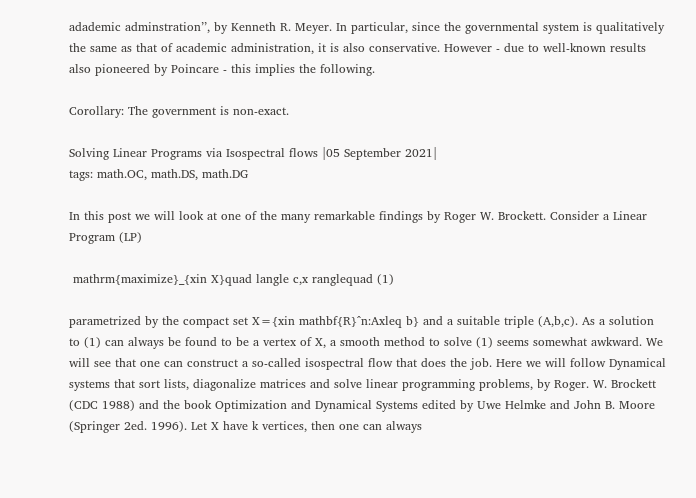adademic adminstration’’, by Kenneth R. Meyer. In particular, since the governmental system is qualitatively the same as that of academic administration, it is also conservative. However - due to well-known results also pioneered by Poincare - this implies the following.

Corollary: The government is non-exact.

Solving Linear Programs via Isospectral flows |05 September 2021|
tags: math.OC, math.DS, math.DG

In this post we will look at one of the many remarkable findings by Roger W. Brockett. Consider a Linear Program (LP)

 mathrm{maximize}_{xin X}quad langle c,x ranglequad (1)

parametrized by the compact set X={xin mathbf{R}^n:Axleq b} and a suitable triple (A,b,c). As a solution to (1) can always be found to be a vertex of X, a smooth method to solve (1) seems somewhat awkward. We will see that one can construct a so-called isospectral flow that does the job. Here we will follow Dynamical systems that sort lists, diagonalize matrices and solve linear programming problems, by Roger. W. Brockett (CDC 1988) and the book Optimization and Dynamical Systems edited by Uwe Helmke and John B. Moore (Springer 2ed. 1996). Let X have k vertices, then one can always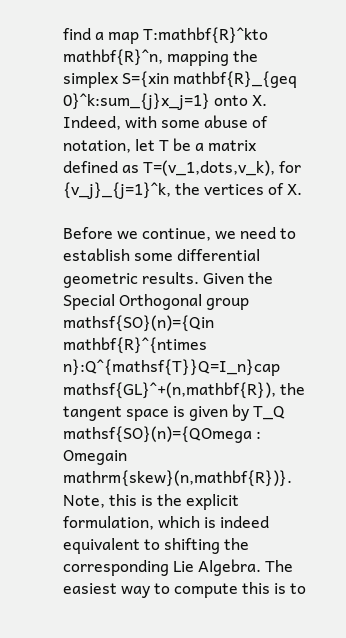find a map T:mathbf{R}^kto mathbf{R}^n, mapping the simplex S={xin mathbf{R}_{geq 0}^k:sum_{j}x_j=1} onto X. Indeed, with some abuse of notation, let T be a matrix defined as T=(v_1,dots,v_k), for {v_j}_{j=1}^k, the vertices of X.

Before we continue, we need to establish some differential geometric results. Given the Special Orthogonal group mathsf{SO}(n)={Qin mathbf{R}^{ntimes n}:Q^{mathsf{T}}Q=I_n}cap mathsf{GL}^+(n,mathbf{R}), the tangent space is given by T_Q mathsf{SO}(n)={QOmega : Omegain mathrm{skew}(n,mathbf{R})}. Note, this is the explicit formulation, which is indeed equivalent to shifting the corresponding Lie Algebra. The easiest way to compute this is to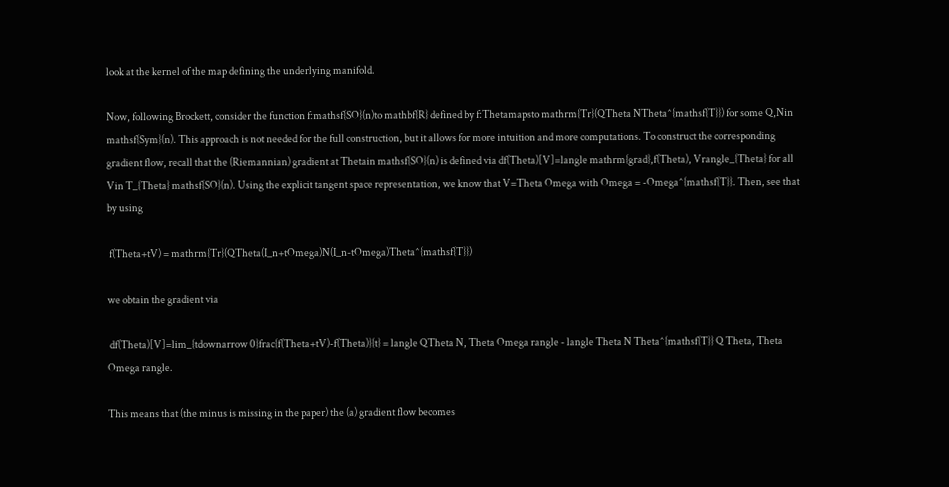look at the kernel of the map defining the underlying manifold.

Now, following Brockett, consider the function f:mathsf{SO}(n)to mathbf{R} defined by f:Thetamapsto mathrm{Tr}(QTheta NTheta^{mathsf{T}}) for some Q,Nin mathsf{Sym}(n). This approach is not needed for the full construction, but it allows for more intuition and more computations. To construct the corresponding gradient flow, recall that the (Riemannian) gradient at Thetain mathsf{SO}(n) is defined via df(Theta)[V]=langle mathrm{grad},f(Theta), Vrangle_{Theta} for all Vin T_{Theta} mathsf{SO}(n). Using the explicit tangent space representation, we know that V=Theta Omega with Omega = -Omega^{mathsf{T}}. Then, see that by using

 f(Theta+tV) = mathrm{Tr}(QTheta(I_n+tOmega)N(I_n-tOmega)Theta^{mathsf{T}})

we obtain the gradient via

 df(Theta)[V]=lim_{tdownarrow 0}frac{f(Theta+tV)-f(Theta)}{t} = langle QTheta N, Theta Omega rangle - langle Theta N Theta^{mathsf{T}} Q Theta, Theta Omega rangle.

This means that (the minus is missing in the paper) the (a) gradient flow becomes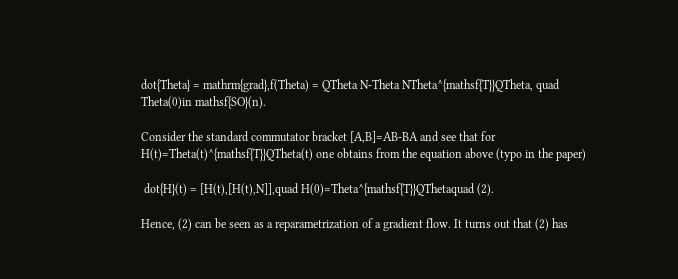dot{Theta} = mathrm{grad},f(Theta) = QTheta N-Theta NTheta^{mathsf{T}}QTheta, quad Theta(0)in mathsf{SO}(n).

Consider the standard commutator bracket [A,B]=AB-BA and see that for H(t)=Theta(t)^{mathsf{T}}QTheta(t) one obtains from the equation above (typo in the paper)

 dot{H}(t) = [H(t),[H(t),N]],quad H(0)=Theta^{mathsf{T}}QThetaquad (2).

Hence, (2) can be seen as a reparametrization of a gradient flow. It turns out that (2) has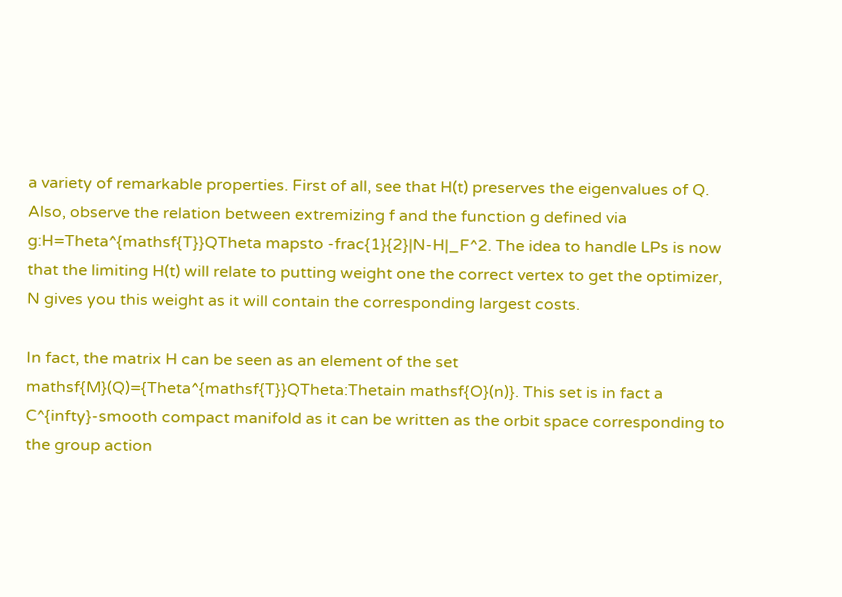a variety of remarkable properties. First of all, see that H(t) preserves the eigenvalues of Q. Also, observe the relation between extremizing f and the function g defined via g:H=Theta^{mathsf{T}}QTheta mapsto -frac{1}{2}|N-H|_F^2. The idea to handle LPs is now that the limiting H(t) will relate to putting weight one the correct vertex to get the optimizer, N gives you this weight as it will contain the corresponding largest costs.

In fact, the matrix H can be seen as an element of the set mathsf{M}(Q)={Theta^{mathsf{T}}QTheta:Thetain mathsf{O}(n)}. This set is in fact a C^{infty}-smooth compact manifold as it can be written as the orbit space corresponding to the group action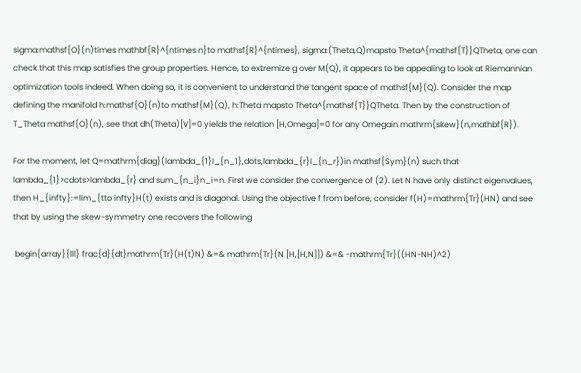sigma:mathsf{O}(n)times mathbf{R}^{ntimes n}to mathsf{R}^{ntimes}, sigma:(Theta,Q)mapsto Theta^{mathsf{T}}QTheta, one can check that this map satisfies the group properties. Hence, to extremize g over M(Q), it appears to be appealing to look at Riemannian optimization tools indeed. When doing so, it is convenient to understand the tangent space of mathsf{M}(Q). Consider the map defining the manifold h:mathsf{O}(n)to mathsf{M}(Q), h:Theta mapsto Theta^{mathsf{T}}QTheta. Then by the construction of T_Theta mathsf{O}(n), see that dh(Theta)[V]=0 yields the relation [H,Omega]=0 for any Omegain mathrm{skew}(n,mathbf{R}).

For the moment, let Q=mathrm{diag}(lambda_{1}I_{n_1},dots,lambda_{r}I_{n_r})in mathsf{Sym}(n) such that lambda_{1}>cdots>lambda_{r} and sum_{n_i}n_i=n. First we consider the convergence of (2). Let N have only distinct eigenvalues, then H_{infty}:=lim_{tto infty}H(t) exists and is diagonal. Using the objective f from before, consider f(H)=mathrm{Tr}(HN) and see that by using the skew-symmetry one recovers the following

 begin{array}{lll} frac{d}{dt}mathrm{Tr}(H(t)N) &=& mathrm{Tr}(N [H,[H,N]]) &=& -mathrm{Tr}((HN-NH)^2)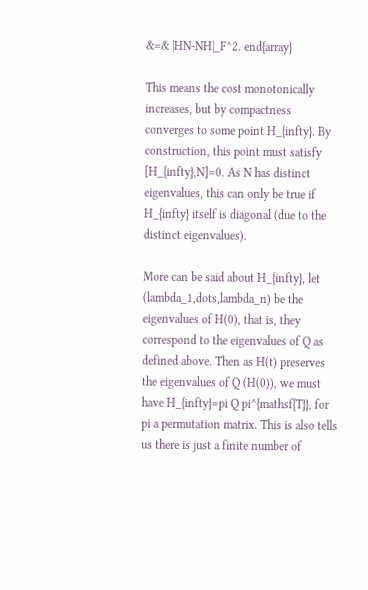&=& |HN-NH|_F^2. end{array}

This means the cost monotonically increases, but by compactness converges to some point H_{infty}. By construction, this point must satisfy [H_{infty},N]=0. As N has distinct eigenvalues, this can only be true if H_{infty} itself is diagonal (due to the distinct eigenvalues).

More can be said about H_{infty}, let (lambda_1,dots,lambda_n) be the eigenvalues of H(0), that is, they correspond to the eigenvalues of Q as defined above. Then as H(t) preserves the eigenvalues of Q (H(0)), we must have H_{infty}=pi Q pi^{mathsf{T}}, for pi a permutation matrix. This is also tells us there is just a finite number of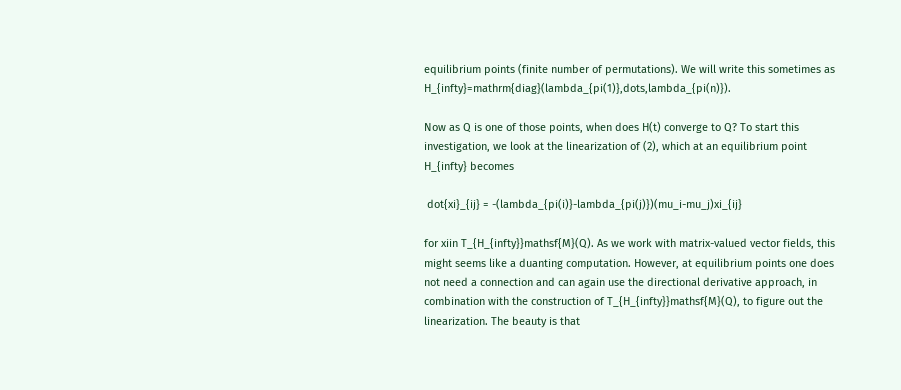equilibrium points (finite number of permutations). We will write this sometimes as H_{infty}=mathrm{diag}(lambda_{pi(1)},dots,lambda_{pi(n)}).

Now as Q is one of those points, when does H(t) converge to Q? To start this investigation, we look at the linearization of (2), which at an equilibrium point H_{infty} becomes

 dot{xi}_{ij} = -(lambda_{pi(i)}-lambda_{pi(j)})(mu_i-mu_j)xi_{ij}

for xiin T_{H_{infty}}mathsf{M}(Q). As we work with matrix-valued vector fields, this might seems like a duanting computation. However, at equilibrium points one does not need a connection and can again use the directional derivative approach, in combination with the construction of T_{H_{infty}}mathsf{M}(Q), to figure out the linearization. The beauty is that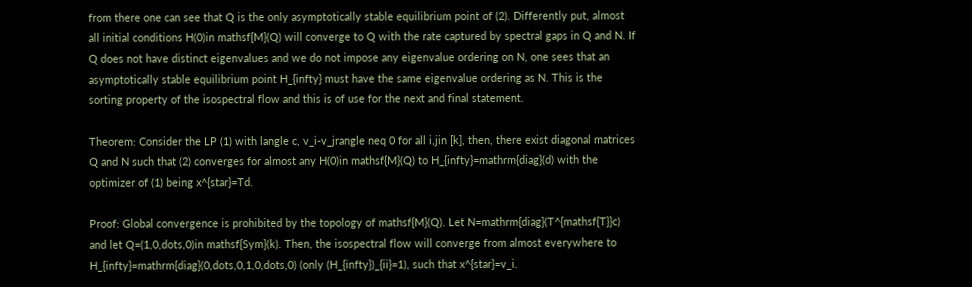from there one can see that Q is the only asymptotically stable equilibrium point of (2). Differently put, almost all initial conditions H(0)in mathsf{M}(Q) will converge to Q with the rate captured by spectral gaps in Q and N. If Q does not have distinct eigenvalues and we do not impose any eigenvalue ordering on N, one sees that an asymptotically stable equilibrium point H_{infty} must have the same eigenvalue ordering as N. This is the sorting property of the isospectral flow and this is of use for the next and final statement.

Theorem: Consider the LP (1) with langle c, v_i-v_jrangle neq 0 for all i,jin [k], then, there exist diagonal matrices Q and N such that (2) converges for almost any H(0)in mathsf{M}(Q) to H_{infty}=mathrm{diag}(d) with the optimizer of (1) being x^{star}=Td.

Proof: Global convergence is prohibited by the topology of mathsf{M}(Q). Let N=mathrm{diag}(T^{mathsf{T}}c) and let Q=(1,0,dots,0)in mathsf{Sym}(k). Then, the isospectral flow will converge from almost everywhere to H_{infty}=mathrm{diag}(0,dots,0,1,0,dots,0) (only (H_{infty})_{ii}=1), such that x^{star}=v_i.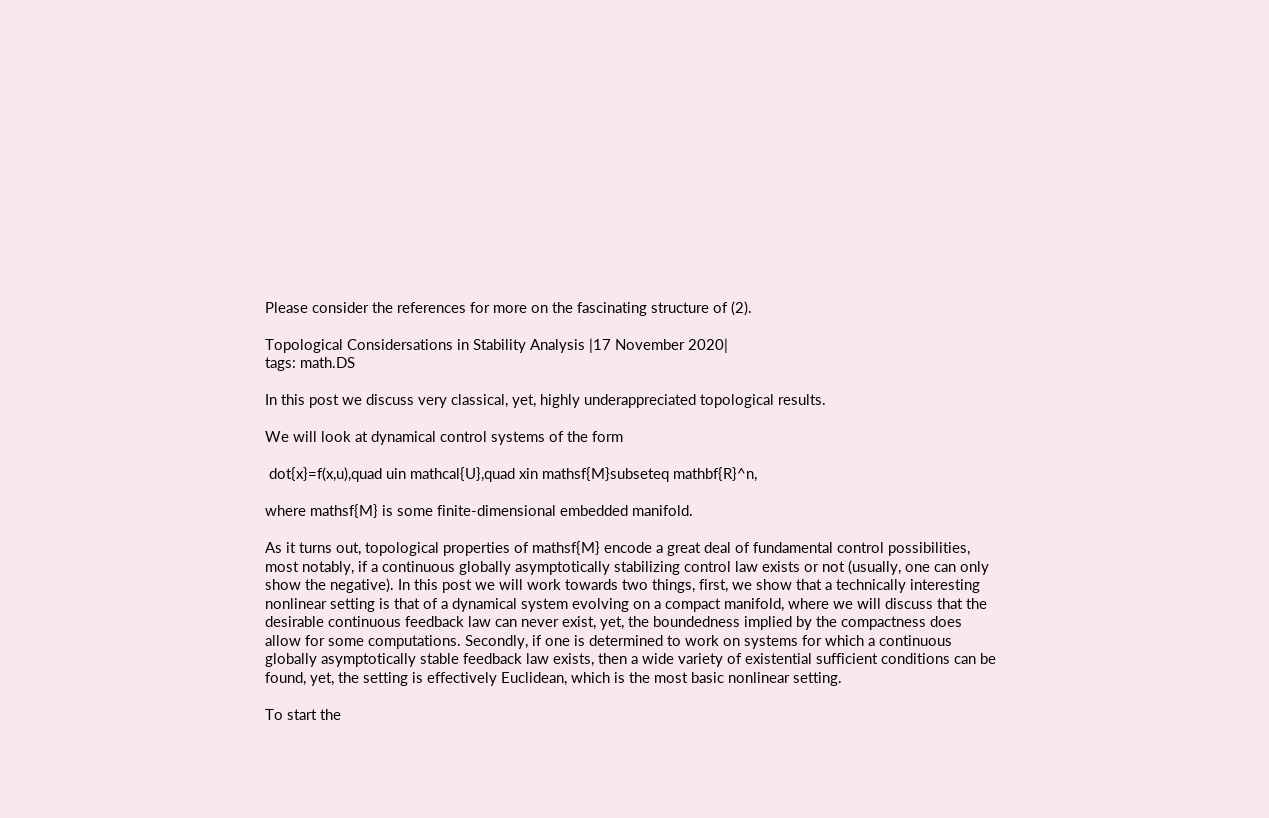Please consider the references for more on the fascinating structure of (2).

Topological Considersations in Stability Analysis |17 November 2020|
tags: math.DS

In this post we discuss very classical, yet, highly underappreciated topological results.

We will look at dynamical control systems of the form

 dot{x}=f(x,u),quad uin mathcal{U},quad xin mathsf{M}subseteq mathbf{R}^n,

where mathsf{M} is some finite-dimensional embedded manifold.

As it turns out, topological properties of mathsf{M} encode a great deal of fundamental control possibilities, most notably, if a continuous globally asymptotically stabilizing control law exists or not (usually, one can only show the negative). In this post we will work towards two things, first, we show that a technically interesting nonlinear setting is that of a dynamical system evolving on a compact manifold, where we will discuss that the desirable continuous feedback law can never exist, yet, the boundedness implied by the compactness does allow for some computations. Secondly, if one is determined to work on systems for which a continuous globally asymptotically stable feedback law exists, then a wide variety of existential sufficient conditions can be found, yet, the setting is effectively Euclidean, which is the most basic nonlinear setting.

To start the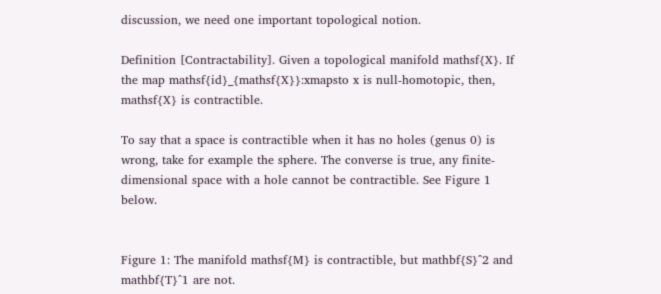discussion, we need one important topological notion.

Definition [Contractability]. Given a topological manifold mathsf{X}. If the map mathsf{id}_{mathsf{X}}:xmapsto x is null-homotopic, then, mathsf{X} is contractible.

To say that a space is contractible when it has no holes (genus 0) is wrong, take for example the sphere. The converse is true, any finite-dimensional space with a hole cannot be contractible. See Figure 1 below.


Figure 1: The manifold mathsf{M} is contractible, but mathbf{S}^2 and mathbf{T}^1 are not.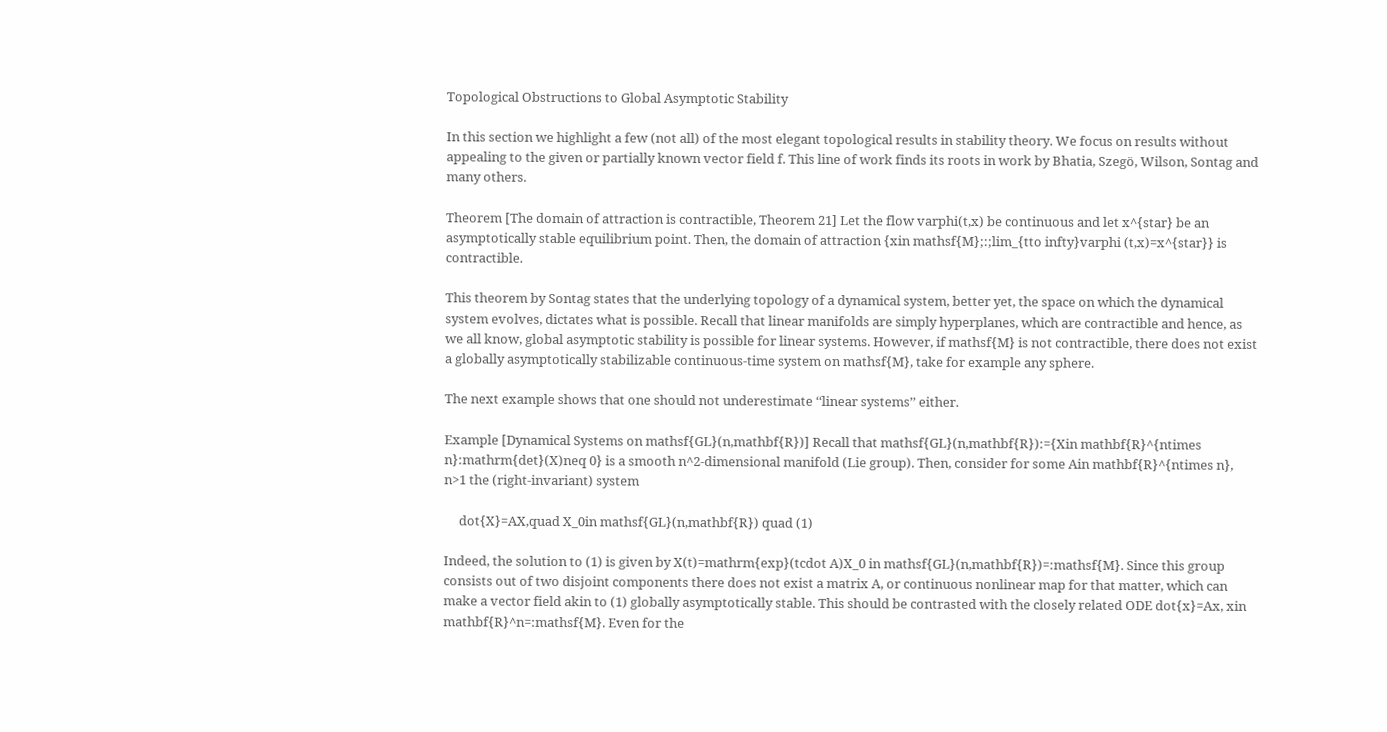Topological Obstructions to Global Asymptotic Stability

In this section we highlight a few (not all) of the most elegant topological results in stability theory. We focus on results without appealing to the given or partially known vector field f. This line of work finds its roots in work by Bhatia, Szegö, Wilson, Sontag and many others.

Theorem [The domain of attraction is contractible, Theorem 21] Let the flow varphi(t,x) be continuous and let x^{star} be an asymptotically stable equilibrium point. Then, the domain of attraction {xin mathsf{M};:;lim_{tto infty}varphi (t,x)=x^{star}} is contractible.

This theorem by Sontag states that the underlying topology of a dynamical system, better yet, the space on which the dynamical system evolves, dictates what is possible. Recall that linear manifolds are simply hyperplanes, which are contractible and hence, as we all know, global asymptotic stability is possible for linear systems. However, if mathsf{M} is not contractible, there does not exist a globally asymptotically stabilizable continuous-time system on mathsf{M}, take for example any sphere.

The next example shows that one should not underestimate ‘‘linear systems’’ either.

Example [Dynamical Systems on mathsf{GL}(n,mathbf{R})] Recall that mathsf{GL}(n,mathbf{R}):={Xin mathbf{R}^{ntimes n}:mathrm{det}(X)neq 0} is a smooth n^2-dimensional manifold (Lie group). Then, consider for some Ain mathbf{R}^{ntimes n}, n>1 the (right-invariant) system

     dot{X}=AX,quad X_0in mathsf{GL}(n,mathbf{R}) quad (1)

Indeed, the solution to (1) is given by X(t)=mathrm{exp}(tcdot A)X_0 in mathsf{GL}(n,mathbf{R})=:mathsf{M}. Since this group consists out of two disjoint components there does not exist a matrix A, or continuous nonlinear map for that matter, which can make a vector field akin to (1) globally asymptotically stable. This should be contrasted with the closely related ODE dot{x}=Ax, xin mathbf{R}^n=:mathsf{M}. Even for the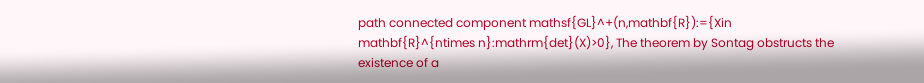path connected component mathsf{GL}^+(n,mathbf{R}):={Xin mathbf{R}^{ntimes n}:mathrm{det}(X)>0}, The theorem by Sontag obstructs the existence of a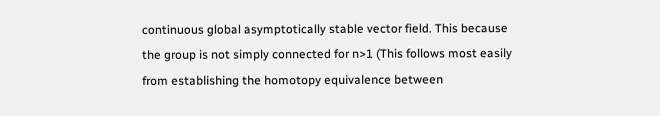continuous global asymptotically stable vector field. This because the group is not simply connected for n>1 (This follows most easily from establishing the homotopy equivalence between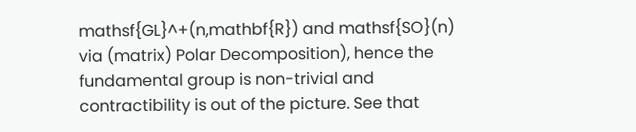mathsf{GL}^+(n,mathbf{R}) and mathsf{SO}(n) via (matrix) Polar Decomposition), hence the fundamental group is non-trivial and contractibility is out of the picture. See that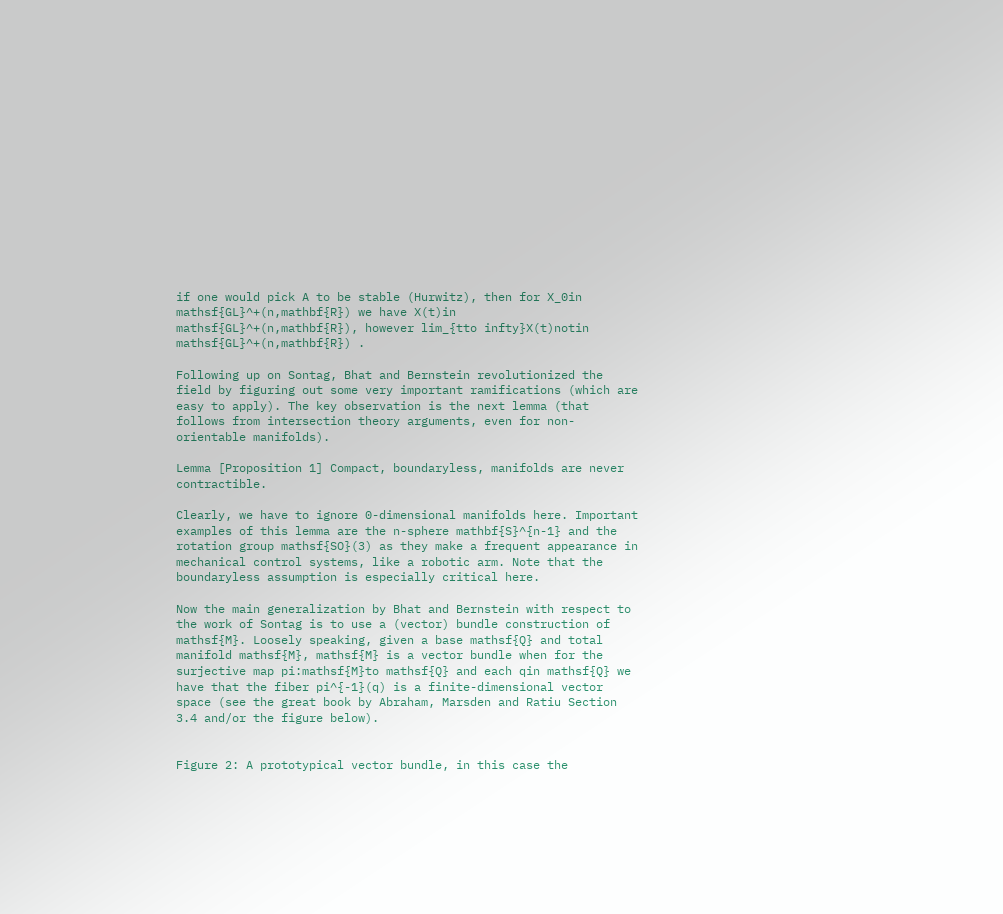if one would pick A to be stable (Hurwitz), then for X_0in mathsf{GL}^+(n,mathbf{R}) we have X(t)in mathsf{GL}^+(n,mathbf{R}), however lim_{tto infty}X(t)notin mathsf{GL}^+(n,mathbf{R}) .

Following up on Sontag, Bhat and Bernstein revolutionized the field by figuring out some very important ramifications (which are easy to apply). The key observation is the next lemma (that follows from intersection theory arguments, even for non-orientable manifolds).

Lemma [Proposition 1] Compact, boundaryless, manifolds are never contractible.

Clearly, we have to ignore 0-dimensional manifolds here. Important examples of this lemma are the n-sphere mathbf{S}^{n-1} and the rotation group mathsf{SO}(3) as they make a frequent appearance in mechanical control systems, like a robotic arm. Note that the boundaryless assumption is especially critical here.

Now the main generalization by Bhat and Bernstein with respect to the work of Sontag is to use a (vector) bundle construction of mathsf{M}. Loosely speaking, given a base mathsf{Q} and total manifold mathsf{M}, mathsf{M} is a vector bundle when for the surjective map pi:mathsf{M}to mathsf{Q} and each qin mathsf{Q} we have that the fiber pi^{-1}(q) is a finite-dimensional vector space (see the great book by Abraham, Marsden and Ratiu Section 3.4 and/or the figure below).


Figure 2: A prototypical vector bundle, in this case the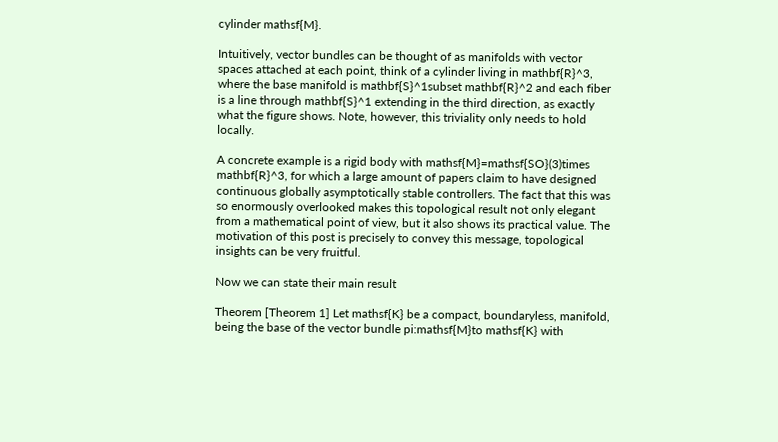cylinder mathsf{M}.

Intuitively, vector bundles can be thought of as manifolds with vector spaces attached at each point, think of a cylinder living in mathbf{R}^3, where the base manifold is mathbf{S}^1subset mathbf{R}^2 and each fiber is a line through mathbf{S}^1 extending in the third direction, as exactly what the figure shows. Note, however, this triviality only needs to hold locally.

A concrete example is a rigid body with mathsf{M}=mathsf{SO}(3)times mathbf{R}^3, for which a large amount of papers claim to have designed continuous globally asymptotically stable controllers. The fact that this was so enormously overlooked makes this topological result not only elegant from a mathematical point of view, but it also shows its practical value. The motivation of this post is precisely to convey this message, topological insights can be very fruitful.

Now we can state their main result

Theorem [Theorem 1] Let mathsf{K} be a compact, boundaryless, manifold, being the base of the vector bundle pi:mathsf{M}to mathsf{K} with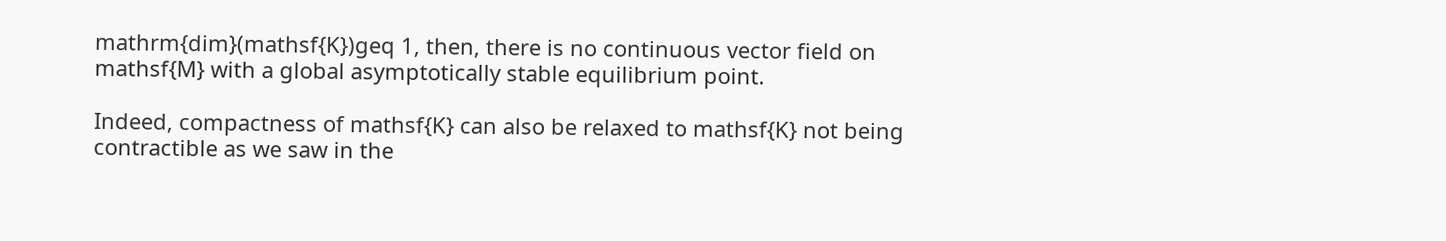mathrm{dim}(mathsf{K})geq 1, then, there is no continuous vector field on mathsf{M} with a global asymptotically stable equilibrium point.

Indeed, compactness of mathsf{K} can also be relaxed to mathsf{K} not being contractible as we saw in the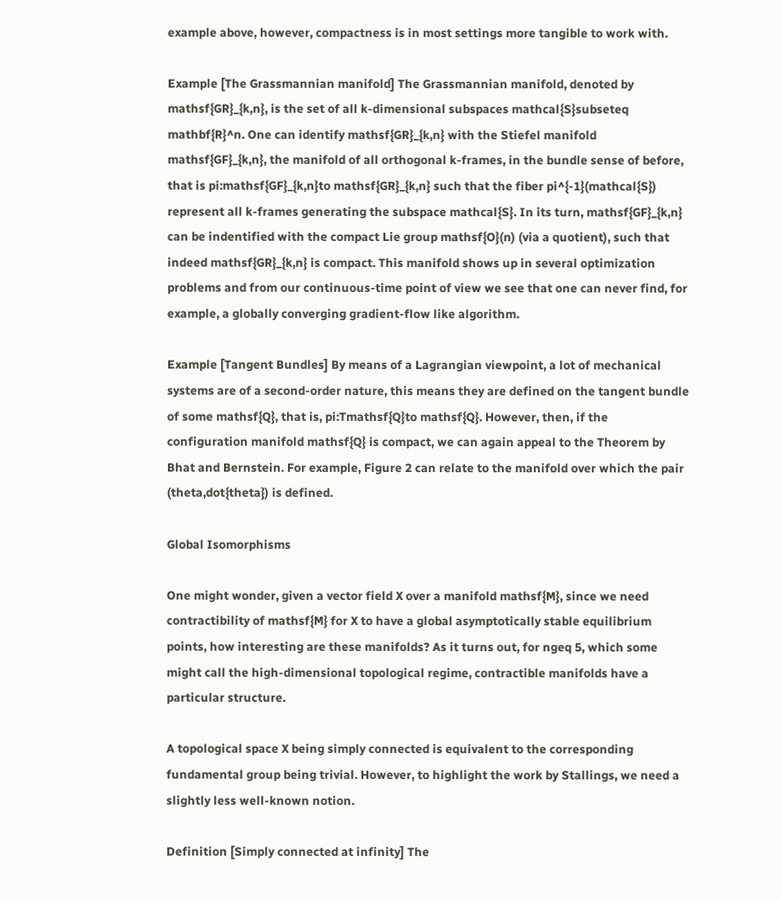example above, however, compactness is in most settings more tangible to work with.

Example [The Grassmannian manifold] The Grassmannian manifold, denoted by mathsf{GR}_{k,n}, is the set of all k-dimensional subspaces mathcal{S}subseteq mathbf{R}^n. One can identify mathsf{GR}_{k,n} with the Stiefel manifold mathsf{GF}_{k,n}, the manifold of all orthogonal k-frames, in the bundle sense of before, that is pi:mathsf{GF}_{k,n}to mathsf{GR}_{k,n} such that the fiber pi^{-1}(mathcal{S}) represent all k-frames generating the subspace mathcal{S}. In its turn, mathsf{GF}_{k,n} can be indentified with the compact Lie group mathsf{O}(n) (via a quotient), such that indeed mathsf{GR}_{k,n} is compact. This manifold shows up in several optimization problems and from our continuous-time point of view we see that one can never find, for example, a globally converging gradient-flow like algorithm.

Example [Tangent Bundles] By means of a Lagrangian viewpoint, a lot of mechanical systems are of a second-order nature, this means they are defined on the tangent bundle of some mathsf{Q}, that is, pi:Tmathsf{Q}to mathsf{Q}. However, then, if the configuration manifold mathsf{Q} is compact, we can again appeal to the Theorem by Bhat and Bernstein. For example, Figure 2 can relate to the manifold over which the pair (theta,dot{theta}) is defined.

Global Isomorphisms

One might wonder, given a vector field X over a manifold mathsf{M}, since we need contractibility of mathsf{M} for X to have a global asymptotically stable equilibrium points, how interesting are these manifolds? As it turns out, for ngeq 5, which some might call the high-dimensional topological regime, contractible manifolds have a particular structure.

A topological space X being simply connected is equivalent to the corresponding fundamental group being trivial. However, to highlight the work by Stallings, we need a slightly less well-known notion.

Definition [Simply connected at infinity] The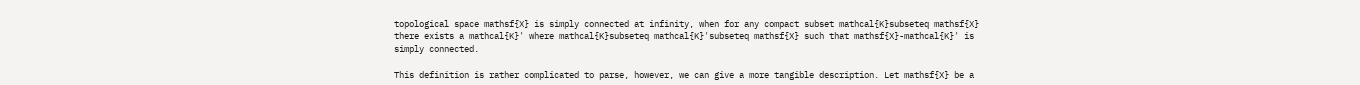topological space mathsf{X} is simply connected at infinity, when for any compact subset mathcal{K}subseteq mathsf{X} there exists a mathcal{K}' where mathcal{K}subseteq mathcal{K}'subseteq mathsf{X} such that mathsf{X}-mathcal{K}' is simply connected.

This definition is rather complicated to parse, however, we can give a more tangible description. Let mathsf{X} be a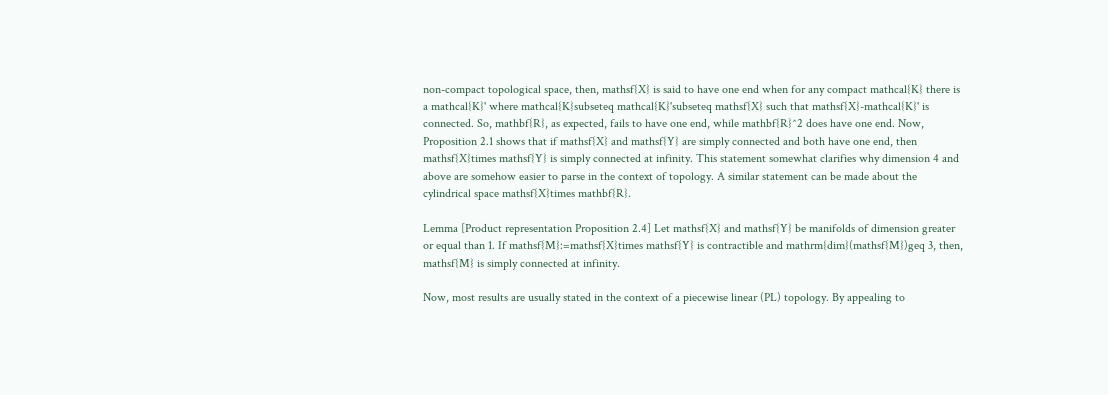non-compact topological space, then, mathsf{X} is said to have one end when for any compact mathcal{K} there is a mathcal{K}' where mathcal{K}subseteq mathcal{K}'subseteq mathsf{X} such that mathsf{X}-mathcal{K}' is connected. So, mathbf{R}, as expected, fails to have one end, while mathbf{R}^2 does have one end. Now, Proposition 2.1 shows that if mathsf{X} and mathsf{Y} are simply connected and both have one end, then mathsf{X}times mathsf{Y} is simply connected at infinity. This statement somewhat clarifies why dimension 4 and above are somehow easier to parse in the context of topology. A similar statement can be made about the cylindrical space mathsf{X}times mathbf{R}.

Lemma [Product representation Proposition 2.4] Let mathsf{X} and mathsf{Y} be manifolds of dimension greater or equal than 1. If mathsf{M}:=mathsf{X}times mathsf{Y} is contractible and mathrm{dim}(mathsf{M})geq 3, then, mathsf{M} is simply connected at infinity.

Now, most results are usually stated in the context of a piecewise linear (PL) topology. By appealing to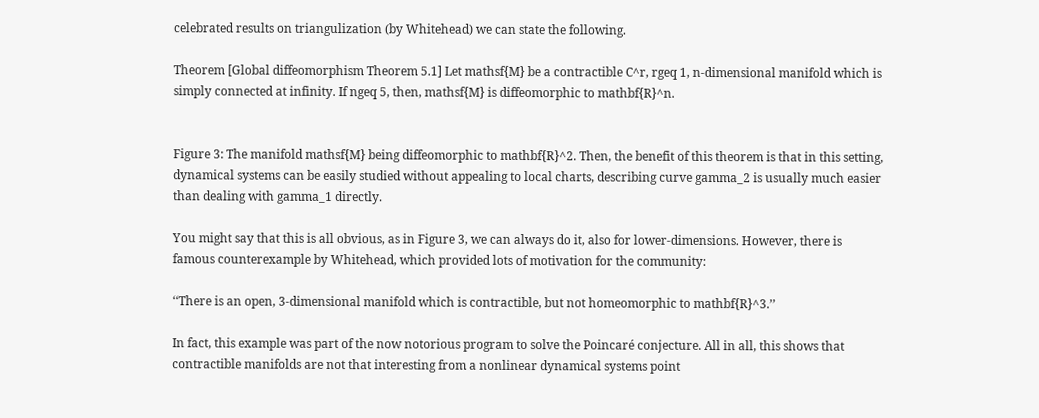celebrated results on triangulization (by Whitehead) we can state the following.

Theorem [Global diffeomorphism Theorem 5.1] Let mathsf{M} be a contractible C^r, rgeq 1, n-dimensional manifold which is simply connected at infinity. If ngeq 5, then, mathsf{M} is diffeomorphic to mathbf{R}^n.


Figure 3: The manifold mathsf{M} being diffeomorphic to mathbf{R}^2. Then, the benefit of this theorem is that in this setting, dynamical systems can be easily studied without appealing to local charts, describing curve gamma_2 is usually much easier than dealing with gamma_1 directly.

You might say that this is all obvious, as in Figure 3, we can always do it, also for lower-dimensions. However, there is famous counterexample by Whitehead, which provided lots of motivation for the community:

‘‘There is an open, 3-dimensional manifold which is contractible, but not homeomorphic to mathbf{R}^3.’’

In fact, this example was part of the now notorious program to solve the Poincaré conjecture. All in all, this shows that contractible manifolds are not that interesting from a nonlinear dynamical systems point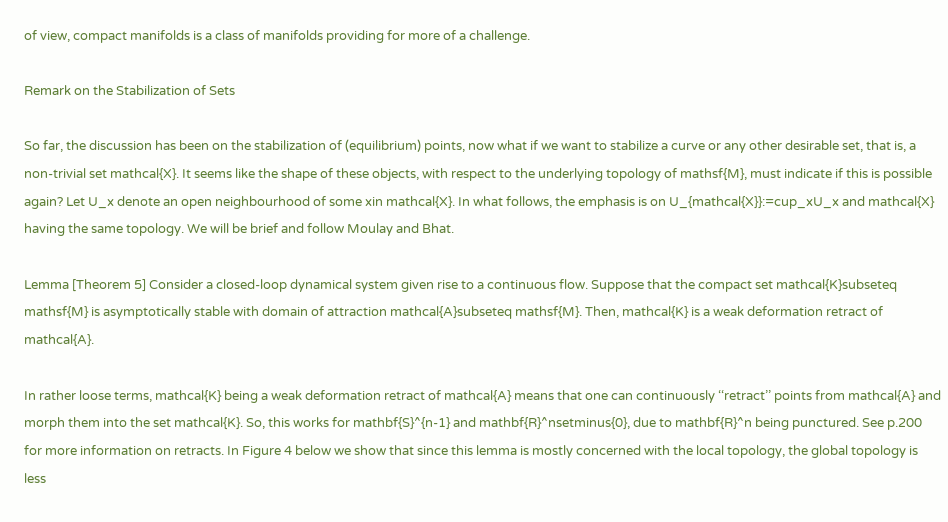of view, compact manifolds is a class of manifolds providing for more of a challenge.

Remark on the Stabilization of Sets

So far, the discussion has been on the stabilization of (equilibrium) points, now what if we want to stabilize a curve or any other desirable set, that is, a non-trivial set mathcal{X}. It seems like the shape of these objects, with respect to the underlying topology of mathsf{M}, must indicate if this is possible again? Let U_x denote an open neighbourhood of some xin mathcal{X}. In what follows, the emphasis is on U_{mathcal{X}}:=cup_xU_x and mathcal{X} having the same topology. We will be brief and follow Moulay and Bhat.

Lemma [Theorem 5] Consider a closed-loop dynamical system given rise to a continuous flow. Suppose that the compact set mathcal{K}subseteq mathsf{M} is asymptotically stable with domain of attraction mathcal{A}subseteq mathsf{M}. Then, mathcal{K} is a weak deformation retract of mathcal{A}.

In rather loose terms, mathcal{K} being a weak deformation retract of mathcal{A} means that one can continuously ‘‘retract’’ points from mathcal{A} and morph them into the set mathcal{K}. So, this works for mathbf{S}^{n-1} and mathbf{R}^nsetminus{0}, due to mathbf{R}^n being punctured. See p.200 for more information on retracts. In Figure 4 below we show that since this lemma is mostly concerned with the local topology, the global topology is less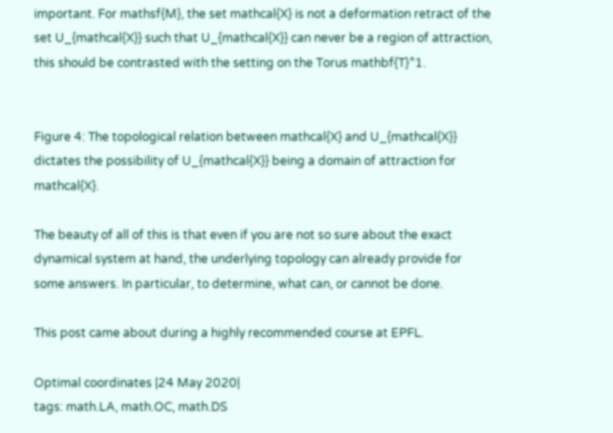important. For mathsf{M}, the set mathcal{X} is not a deformation retract of the set U_{mathcal{X}} such that U_{mathcal{X}} can never be a region of attraction, this should be contrasted with the setting on the Torus mathbf{T}^1.


Figure 4: The topological relation between mathcal{X} and U_{mathcal{X}} dictates the possibility of U_{mathcal{X}} being a domain of attraction for mathcal{X}.

The beauty of all of this is that even if you are not so sure about the exact dynamical system at hand, the underlying topology can already provide for some answers. In particular, to determine, what can, or cannot be done.

This post came about during a highly recommended course at EPFL.

Optimal coordinates |24 May 2020|
tags: math.LA, math.OC, math.DS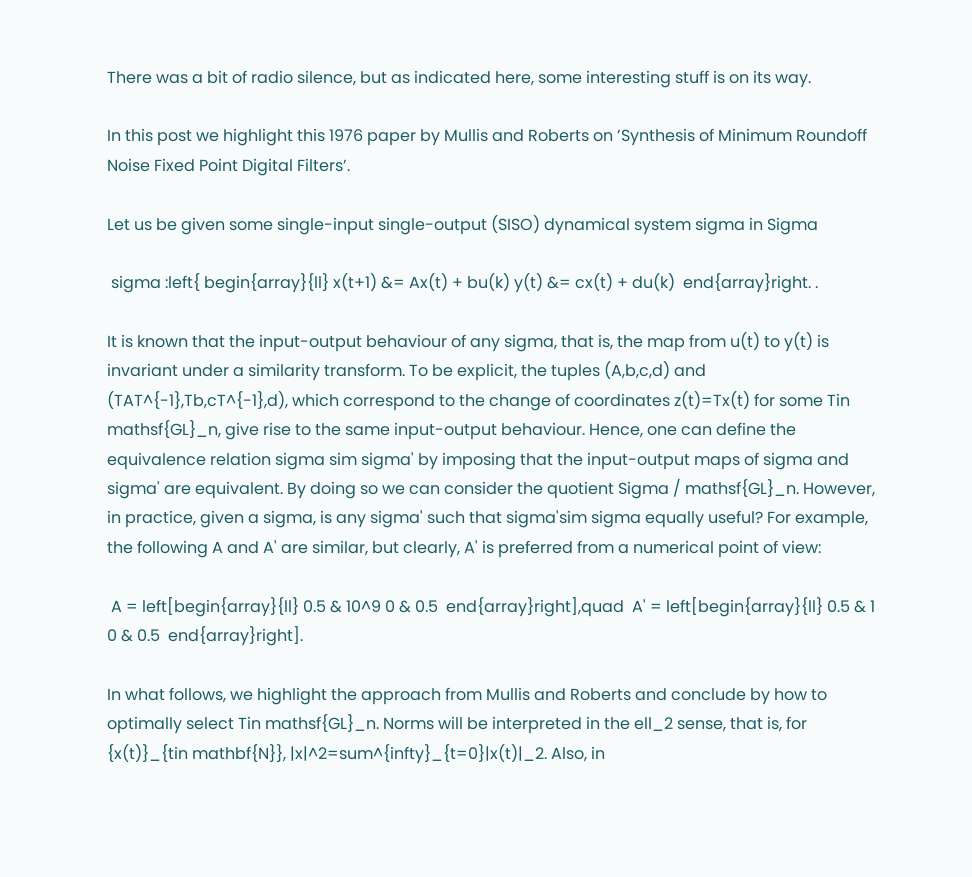There was a bit of radio silence, but as indicated here, some interesting stuff is on its way.

In this post we highlight this 1976 paper by Mullis and Roberts on ’Synthesis of Minimum Roundoff Noise Fixed Point Digital Filters’.

Let us be given some single-input single-output (SISO) dynamical system sigma in Sigma

 sigma :left{ begin{array}{ll} x(t+1) &= Ax(t) + bu(k) y(t) &= cx(t) + du(k)  end{array}right. .

It is known that the input-output behaviour of any sigma, that is, the map from u(t) to y(t) is invariant under a similarity transform. To be explicit, the tuples (A,b,c,d) and (TAT^{-1},Tb,cT^{-1},d), which correspond to the change of coordinates z(t)=Tx(t) for some Tin mathsf{GL}_n, give rise to the same input-output behaviour. Hence, one can define the equivalence relation sigma sim sigma' by imposing that the input-output maps of sigma and sigma' are equivalent. By doing so we can consider the quotient Sigma / mathsf{GL}_n. However, in practice, given a sigma, is any sigma' such that sigma'sim sigma equally useful? For example, the following A and A' are similar, but clearly, A' is preferred from a numerical point of view:

 A = left[begin{array}{ll} 0.5 & 10^9 0 & 0.5  end{array}right],quad  A' = left[begin{array}{ll} 0.5 & 1 0 & 0.5  end{array}right].

In what follows, we highlight the approach from Mullis and Roberts and conclude by how to optimally select Tin mathsf{GL}_n. Norms will be interpreted in the ell_2 sense, that is, for {x(t)}_{tin mathbf{N}}, |x|^2=sum^{infty}_{t=0}|x(t)|_2. Also, in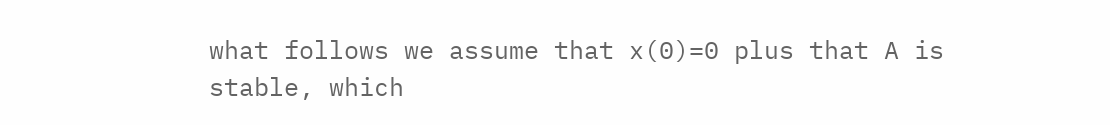what follows we assume that x(0)=0 plus that A is stable, which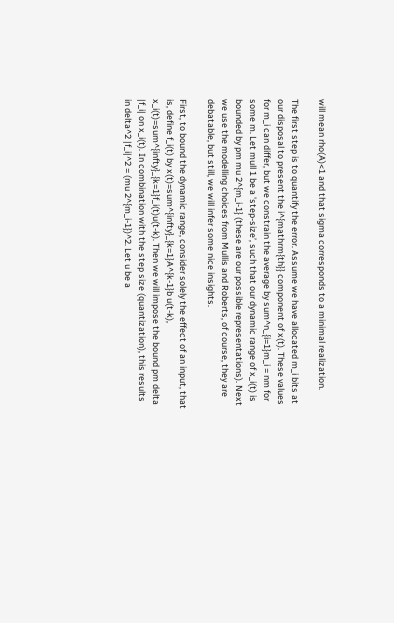will mean rho(A)<1 and that sigma corresponds to a minimal realization.

The first step is to quantify the error. Assume we have allocated m_i bits at our disposal to present the i^{mathrm{th}} component of x(t). These values for m_i can differ, but we constrain the average by sum^n_{i=1}m_i = nm for some m. Let mull 1 be a 'step-size’, such that our dynamic range of x_i(t) is bounded by pm mu 2^{m_i-1} (these are our possible representations). Next we use the modelling choices from Mullis and Roberts, of course, they are debatable, but still, we will infer some nice insights.

First, to bound the dynamic range, consider solely the effect of an input, that is, define f_i(t) by x(t)=sum^{infty}_{k=1}A^{k-1}b u(t-k), x_i(t)=sum^{infty}_{k=1}f_i(t)u(t-k). Then we will impose the bound pm delta |f_i| on x_i(t). In combination with the step size (quantization), this results in delta^2 |f_i|^2 = (mu 2^{m_i-1})^2. Let u be a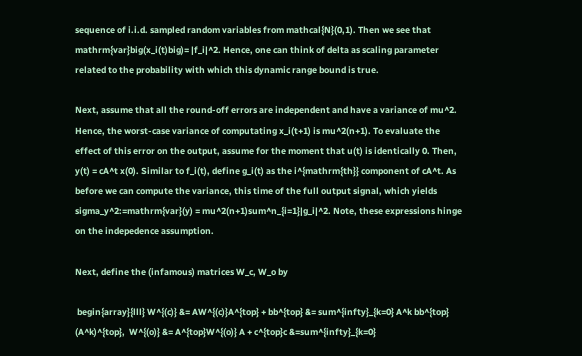sequence of i.i.d. sampled random variables from mathcal{N}(0,1). Then we see that mathrm{var}big(x_i(t)big)= |f_i|^2. Hence, one can think of delta as scaling parameter related to the probability with which this dynamic range bound is true.

Next, assume that all the round-off errors are independent and have a variance of mu^2. Hence, the worst-case variance of computating x_i(t+1) is mu^2(n+1). To evaluate the effect of this error on the output, assume for the moment that u(t) is identically 0. Then, y(t) = cA^t x(0). Similar to f_i(t), define g_i(t) as the i^{mathrm{th}} component of cA^t. As before we can compute the variance, this time of the full output signal, which yields sigma_y^2:=mathrm{var}(y) = mu^2(n+1)sum^n_{i=1}|g_i|^2. Note, these expressions hinge on the indepedence assumption.

Next, define the (infamous) matrices W_c, W_o by

 begin{array}{lll} W^{(c)} &= AW^{(c)}A^{top} + bb^{top} &= sum^{infty}_{k=0} A^k bb^{top} (A^k)^{top},  W^{(o)} &= A^{top}W^{(o)} A + c^{top}c &=sum^{infty}_{k=0}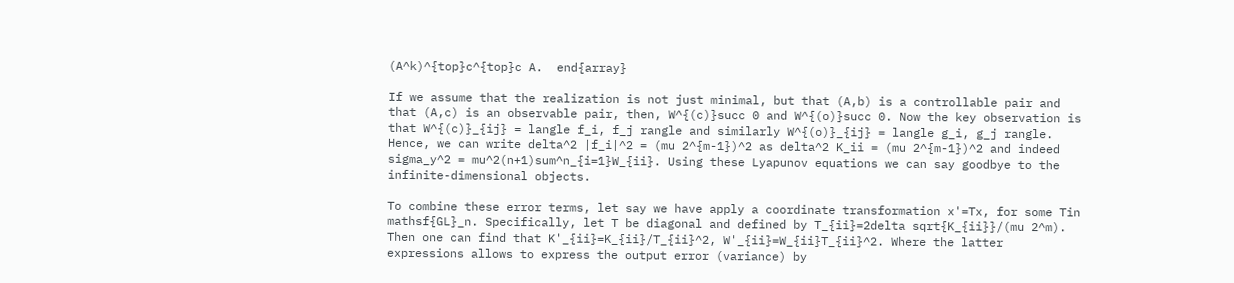(A^k)^{top}c^{top}c A.  end{array}

If we assume that the realization is not just minimal, but that (A,b) is a controllable pair and that (A,c) is an observable pair, then, W^{(c)}succ 0 and W^{(o)}succ 0. Now the key observation is that W^{(c)}_{ij} = langle f_i, f_j rangle and similarly W^{(o)}_{ij} = langle g_i, g_j rangle. Hence, we can write delta^2 |f_i|^2 = (mu 2^{m-1})^2 as delta^2 K_ii = (mu 2^{m-1})^2 and indeed sigma_y^2 = mu^2(n+1)sum^n_{i=1}W_{ii}. Using these Lyapunov equations we can say goodbye to the infinite-dimensional objects.

To combine these error terms, let say we have apply a coordinate transformation x'=Tx, for some Tin mathsf{GL}_n. Specifically, let T be diagonal and defined by T_{ii}=2delta sqrt{K_{ii}}/(mu 2^m). Then one can find that K'_{ii}=K_{ii}/T_{ii}^2, W'_{ii}=W_{ii}T_{ii}^2. Where the latter expressions allows to express the output error (variance) by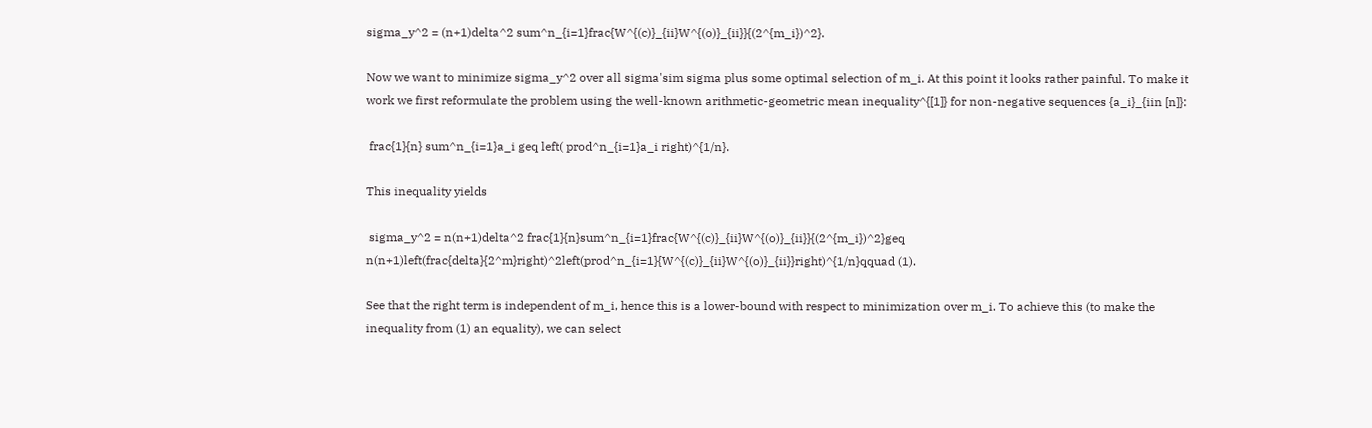sigma_y^2 = (n+1)delta^2 sum^n_{i=1}frac{W^{(c)}_{ii}W^{(o)}_{ii}}{(2^{m_i})^2}.

Now we want to minimize sigma_y^2 over all sigma'sim sigma plus some optimal selection of m_i. At this point it looks rather painful. To make it work we first reformulate the problem using the well-known arithmetic-geometric mean inequality^{[1]} for non-negative sequences {a_i}_{iin [n]}:

 frac{1}{n} sum^n_{i=1}a_i geq left( prod^n_{i=1}a_i right)^{1/n}.

This inequality yields

 sigma_y^2 = n(n+1)delta^2 frac{1}{n}sum^n_{i=1}frac{W^{(c)}_{ii}W^{(o)}_{ii}}{(2^{m_i})^2}geq n(n+1)left(frac{delta}{2^m}right)^2left(prod^n_{i=1}{W^{(c)}_{ii}W^{(o)}_{ii}}right)^{1/n}qquad (1).

See that the right term is independent of m_i, hence this is a lower-bound with respect to minimization over m_i. To achieve this (to make the inequality from (1) an equality), we can select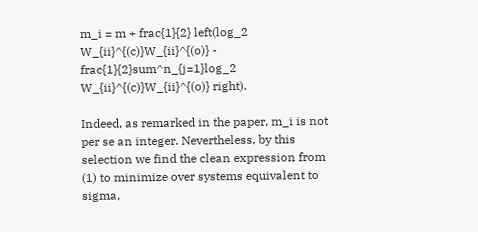m_i = m + frac{1}{2} left(log_2 W_{ii}^{(c)}W_{ii}^{(o)} - frac{1}{2}sum^n_{j=1}log_2 W_{ii}^{(c)}W_{ii}^{(o)} right).

Indeed, as remarked in the paper, m_i is not per se an integer. Nevertheless, by this selection we find the clean expression from (1) to minimize over systems equivalent to sigma,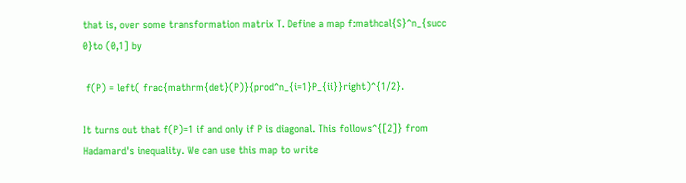that is, over some transformation matrix T. Define a map f:mathcal{S}^n_{succ 0}to (0,1] by

 f(P) = left( frac{mathrm{det}(P)}{prod^n_{i=1}P_{ii}}right)^{1/2}.

It turns out that f(P)=1 if and only if P is diagonal. This follows^{[2]} from Hadamard's inequality. We can use this map to write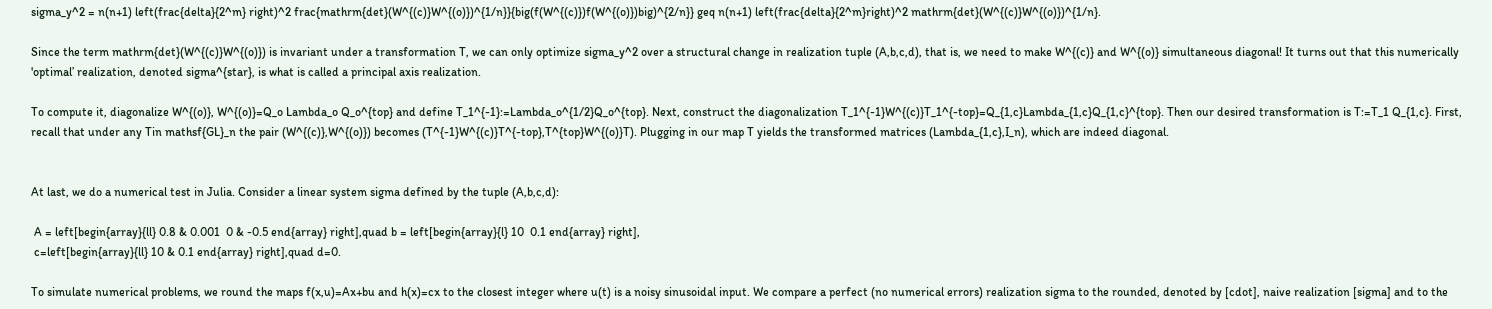sigma_y^2 = n(n+1) left(frac{delta}{2^m} right)^2 frac{mathrm{det}(W^{(c)}W^{(o)})^{1/n}}{big(f(W^{(c)})f(W^{(o)})big)^{2/n}} geq n(n+1) left(frac{delta}{2^m}right)^2 mathrm{det}(W^{(c)}W^{(o)})^{1/n}.

Since the term mathrm{det}(W^{(c)}W^{(o)}) is invariant under a transformation T, we can only optimize sigma_y^2 over a structural change in realization tuple (A,b,c,d), that is, we need to make W^{(c)} and W^{(o)} simultaneous diagonal! It turns out that this numerically 'optimal’ realization, denoted sigma^{star}, is what is called a principal axis realization.

To compute it, diagonalize W^{(o)}, W^{(o)}=Q_o Lambda_o Q_o^{top} and define T_1^{-1}:=Lambda_o^{1/2}Q_o^{top}. Next, construct the diagonalization T_1^{-1}W^{(c)}T_1^{-top}=Q_{1,c}Lambda_{1,c}Q_{1,c}^{top}. Then our desired transformation is T:=T_1 Q_{1,c}. First, recall that under any Tin mathsf{GL}_n the pair (W^{(c)},W^{(o)}) becomes (T^{-1}W^{(c)}T^{-top},T^{top}W^{(o)}T). Plugging in our map T yields the transformed matrices (Lambda_{1,c},I_n), which are indeed diagonal.


At last, we do a numerical test in Julia. Consider a linear system sigma defined by the tuple (A,b,c,d):

 A = left[begin{array}{ll} 0.8 & 0.001  0 & -0.5 end{array} right],quad b = left[begin{array}{l} 10  0.1 end{array} right],
 c=left[begin{array}{ll} 10 & 0.1 end{array} right],quad d=0.

To simulate numerical problems, we round the maps f(x,u)=Ax+bu and h(x)=cx to the closest integer where u(t) is a noisy sinusoidal input. We compare a perfect (no numerical errors) realization sigma to the rounded, denoted by [cdot], naive realization [sigma] and to the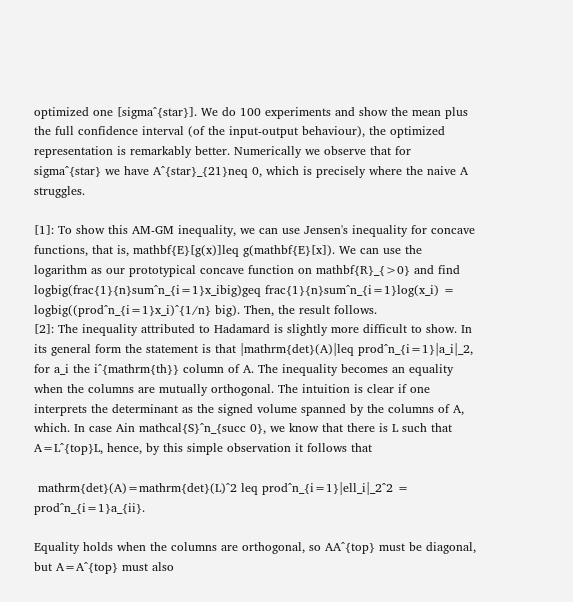optimized one [sigma^{star}]. We do 100 experiments and show the mean plus the full confidence interval (of the input-output behaviour), the optimized representation is remarkably better. Numerically we observe that for sigma^{star} we have A^{star}_{21}neq 0, which is precisely where the naive A struggles.

[1]: To show this AM-GM inequality, we can use Jensen's inequality for concave functions, that is, mathbf{E}[g(x)]leq g(mathbf{E}[x]). We can use the logarithm as our prototypical concave function on mathbf{R}_{>0} and find logbig(frac{1}{n}sum^n_{i=1}x_ibig)geq frac{1}{n}sum^n_{i=1}log(x_i) = logbig((prod^n_{i=1}x_i)^{1/n} big). Then, the result follows.
[2]: The inequality attributed to Hadamard is slightly more difficult to show. In its general form the statement is that |mathrm{det}(A)|leq prod^n_{i=1}|a_i|_2, for a_i the i^{mathrm{th}} column of A. The inequality becomes an equality when the columns are mutually orthogonal. The intuition is clear if one interprets the determinant as the signed volume spanned by the columns of A, which. In case Ain mathcal{S}^n_{succ 0}, we know that there is L such that A=L^{top}L, hence, by this simple observation it follows that

 mathrm{det}(A)=mathrm{det}(L)^2 leq prod^n_{i=1}|ell_i|_2^2 = prod^n_{i=1}a_{ii}.

Equality holds when the columns are orthogonal, so AA^{top} must be diagonal, but A=A^{top} must also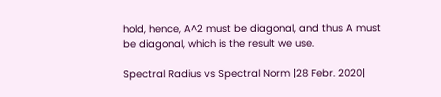hold, hence, A^2 must be diagonal, and thus A must be diagonal, which is the result we use.

Spectral Radius vs Spectral Norm |28 Febr. 2020|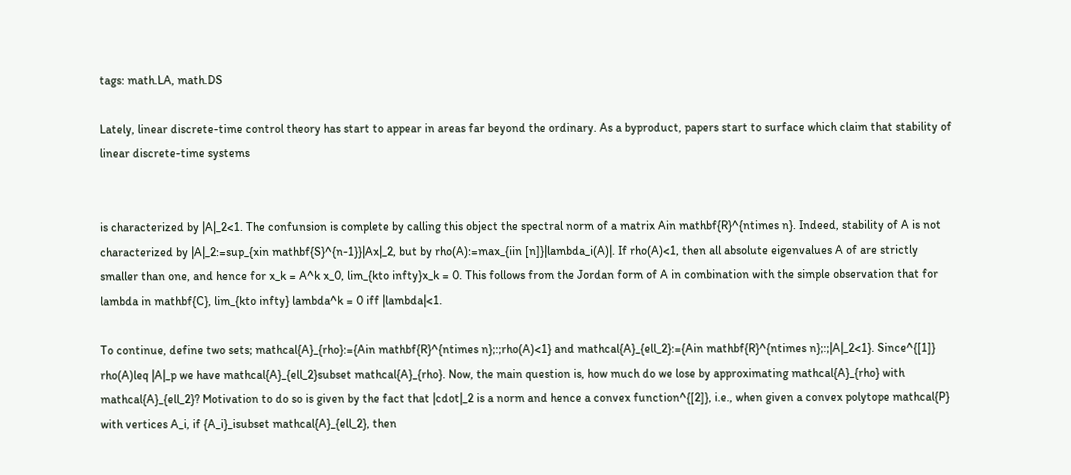tags: math.LA, math.DS

Lately, linear discrete-time control theory has start to appear in areas far beyond the ordinary. As a byproduct, papers start to surface which claim that stability of linear discrete-time systems


is characterized by |A|_2<1. The confunsion is complete by calling this object the spectral norm of a matrix Ain mathbf{R}^{ntimes n}. Indeed, stability of A is not characterized by |A|_2:=sup_{xin mathbf{S}^{n-1}}|Ax|_2, but by rho(A):=max_{iin [n]}|lambda_i(A)|. If rho(A)<1, then all absolute eigenvalues A of are strictly smaller than one, and hence for x_k = A^k x_0, lim_{kto infty}x_k = 0. This follows from the Jordan form of A in combination with the simple observation that for lambda in mathbf{C}, lim_{kto infty} lambda^k = 0 iff |lambda|<1.

To continue, define two sets; mathcal{A}_{rho}:={Ain mathbf{R}^{ntimes n};:;rho(A)<1} and mathcal{A}_{ell_2}:={Ain mathbf{R}^{ntimes n};:;|A|_2<1}. Since^{[1]} rho(A)leq |A|_p we have mathcal{A}_{ell_2}subset mathcal{A}_{rho}. Now, the main question is, how much do we lose by approximating mathcal{A}_{rho} with mathcal{A}_{ell_2}? Motivation to do so is given by the fact that |cdot|_2 is a norm and hence a convex function^{[2]}, i.e., when given a convex polytope mathcal{P} with vertices A_i, if {A_i}_isubset mathcal{A}_{ell_2}, then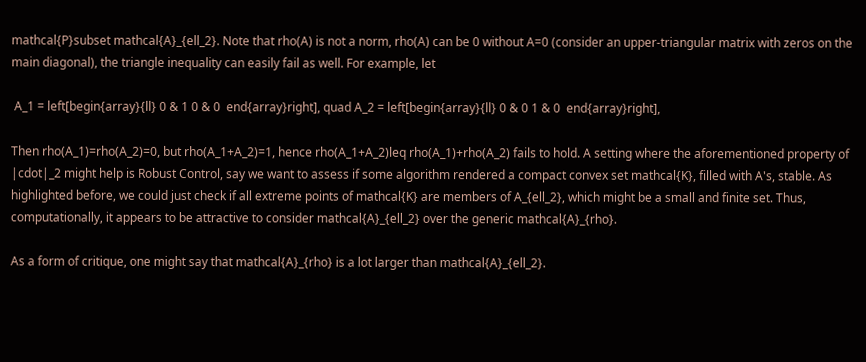mathcal{P}subset mathcal{A}_{ell_2}. Note that rho(A) is not a norm, rho(A) can be 0 without A=0 (consider an upper-triangular matrix with zeros on the main diagonal), the triangle inequality can easily fail as well. For example, let

 A_1 = left[begin{array}{ll} 0 & 1 0 & 0  end{array}right], quad A_2 = left[begin{array}{ll} 0 & 0 1 & 0  end{array}right],

Then rho(A_1)=rho(A_2)=0, but rho(A_1+A_2)=1, hence rho(A_1+A_2)leq rho(A_1)+rho(A_2) fails to hold. A setting where the aforementioned property of |cdot|_2 might help is Robust Control, say we want to assess if some algorithm rendered a compact convex set mathcal{K}, filled with A's, stable. As highlighted before, we could just check if all extreme points of mathcal{K} are members of A_{ell_2}, which might be a small and finite set. Thus, computationally, it appears to be attractive to consider mathcal{A}_{ell_2} over the generic mathcal{A}_{rho}.

As a form of critique, one might say that mathcal{A}_{rho} is a lot larger than mathcal{A}_{ell_2}.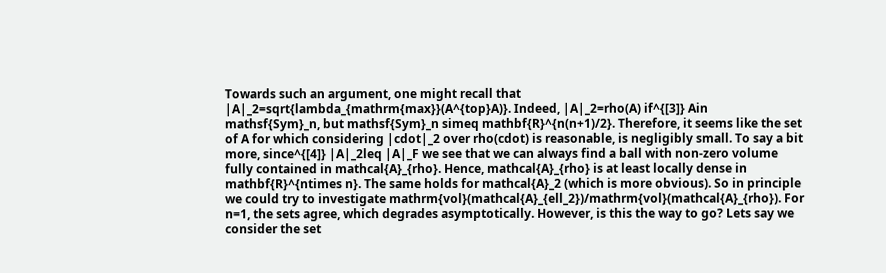Towards such an argument, one might recall that |A|_2=sqrt{lambda_{mathrm{max}}(A^{top}A)}. Indeed, |A|_2=rho(A) if^{[3]} Ain mathsf{Sym}_n, but mathsf{Sym}_n simeq mathbf{R}^{n(n+1)/2}. Therefore, it seems like the set of A for which considering |cdot|_2 over rho(cdot) is reasonable, is negligibly small. To say a bit more, since^{[4]} |A|_2leq |A|_F we see that we can always find a ball with non-zero volume fully contained in mathcal{A}_{rho}. Hence, mathcal{A}_{rho} is at least locally dense in mathbf{R}^{ntimes n}. The same holds for mathcal{A}_2 (which is more obvious). So in principle we could try to investigate mathrm{vol}(mathcal{A}_{ell_2})/mathrm{vol}(mathcal{A}_{rho}). For n=1, the sets agree, which degrades asymptotically. However, is this the way to go? Lets say we consider the set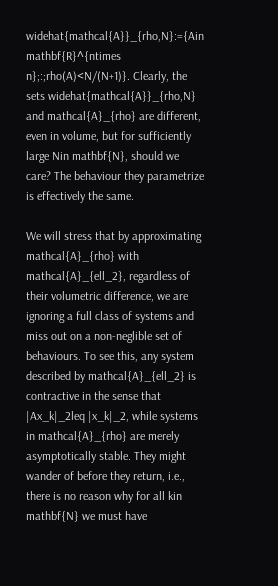widehat{mathcal{A}}_{rho,N}:={Ain mathbf{R}^{ntimes n};:;rho(A)<N/(N+1)}. Clearly, the sets widehat{mathcal{A}}_{rho,N} and mathcal{A}_{rho} are different, even in volume, but for sufficiently large Nin mathbf{N}, should we care? The behaviour they parametrize is effectively the same.

We will stress that by approximating mathcal{A}_{rho} with mathcal{A}_{ell_2}, regardless of their volumetric difference, we are ignoring a full class of systems and miss out on a non-neglible set of behaviours. To see this, any system described by mathcal{A}_{ell_2} is contractive in the sense that |Ax_k|_2leq |x_k|_2, while systems in mathcal{A}_{rho} are merely asymptotically stable. They might wander of before they return, i.e., there is no reason why for all kin mathbf{N} we must have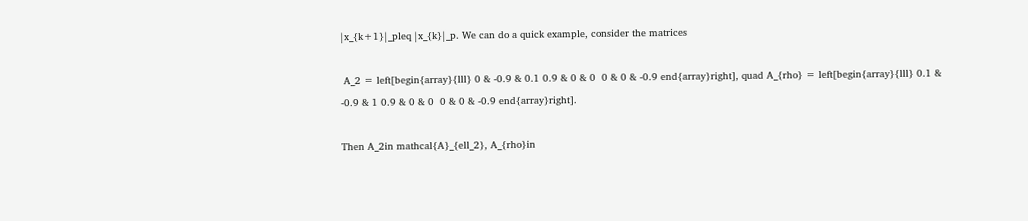|x_{k+1}|_pleq |x_{k}|_p. We can do a quick example, consider the matrices

 A_2 = left[begin{array}{lll} 0 & -0.9 & 0.1 0.9 & 0 & 0  0 & 0 & -0.9 end{array}right], quad A_{rho} = left[begin{array}{lll} 0.1 & -0.9 & 1 0.9 & 0 & 0  0 & 0 & -0.9 end{array}right].

Then A_2in mathcal{A}_{ell_2}, A_{rho}in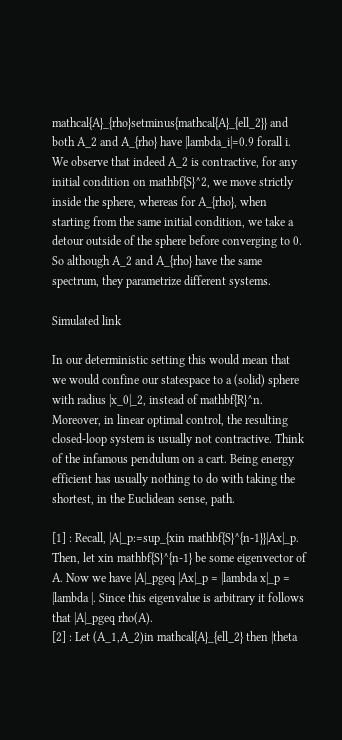mathcal{A}_{rho}setminus{mathcal{A}_{ell_2}} and both A_2 and A_{rho} have |lambda_i|=0.9 forall i. We observe that indeed A_2 is contractive, for any initial condition on mathbf{S}^2, we move strictly inside the sphere, whereas for A_{rho}, when starting from the same initial condition, we take a detour outside of the sphere before converging to 0. So although A_2 and A_{rho} have the same spectrum, they parametrize different systems.

Simulated link

In our deterministic setting this would mean that we would confine our statespace to a (solid) sphere with radius |x_0|_2, instead of mathbf{R}^n. Moreover, in linear optimal control, the resulting closed-loop system is usually not contractive. Think of the infamous pendulum on a cart. Being energy efficient has usually nothing to do with taking the shortest, in the Euclidean sense, path.

[1] : Recall, |A|_p:=sup_{xin mathbf{S}^{n-1}}|Ax|_p. Then, let xin mathbf{S}^{n-1} be some eigenvector of A. Now we have |A|_pgeq |Ax|_p = |lambda x|_p = |lambda |. Since this eigenvalue is arbitrary it follows that |A|_pgeq rho(A).
[2] : Let (A_1,A_2)in mathcal{A}_{ell_2} then |theta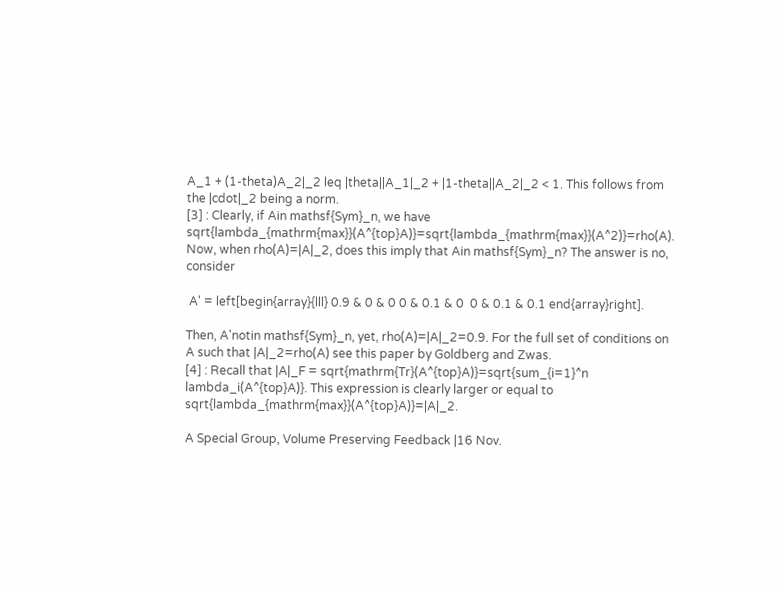A_1 + (1-theta)A_2|_2 leq |theta||A_1|_2 + |1-theta||A_2|_2 < 1. This follows from the |cdot|_2 being a norm.
[3] : Clearly, if Ain mathsf{Sym}_n, we have sqrt{lambda_{mathrm{max}}(A^{top}A)}=sqrt{lambda_{mathrm{max}}(A^2)}=rho(A). Now, when rho(A)=|A|_2, does this imply that Ain mathsf{Sym}_n? The answer is no, consider

 A' = left[begin{array}{lll} 0.9 & 0 & 0 0 & 0.1 & 0  0 & 0.1 & 0.1 end{array}right].

Then, A'notin mathsf{Sym}_n, yet, rho(A)=|A|_2=0.9. For the full set of conditions on A such that |A|_2=rho(A) see this paper by Goldberg and Zwas.
[4] : Recall that |A|_F = sqrt{mathrm{Tr}(A^{top}A)}=sqrt{sum_{i=1}^n lambda_i(A^{top}A)}. This expression is clearly larger or equal to sqrt{lambda_{mathrm{max}}(A^{top}A)}=|A|_2.

A Special Group, Volume Preserving Feedback |16 Nov.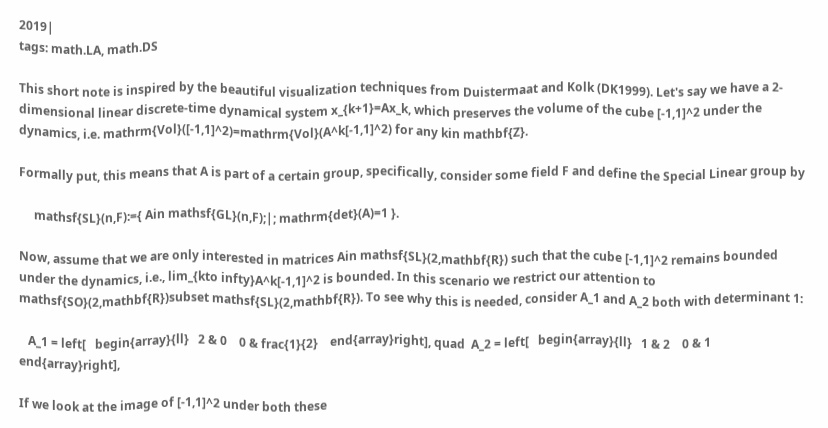2019|
tags: math.LA, math.DS

This short note is inspired by the beautiful visualization techniques from Duistermaat and Kolk (DK1999). Let's say we have a 2-dimensional linear discrete-time dynamical system x_{k+1}=Ax_k, which preserves the volume of the cube [-1,1]^2 under the dynamics, i.e. mathrm{Vol}([-1,1]^2)=mathrm{Vol}(A^k[-1,1]^2) for any kin mathbf{Z}.

Formally put, this means that A is part of a certain group, specifically, consider some field F and define the Special Linear group by

     mathsf{SL}(n,F):={ Ain mathsf{GL}(n,F);|; mathrm{det}(A)=1 }.

Now, assume that we are only interested in matrices Ain mathsf{SL}(2,mathbf{R}) such that the cube [-1,1]^2 remains bounded under the dynamics, i.e., lim_{kto infty}A^k[-1,1]^2 is bounded. In this scenario we restrict our attention to mathsf{SO}(2,mathbf{R})subset mathsf{SL}(2,mathbf{R}). To see why this is needed, consider A_1 and A_2 both with determinant 1:

   A_1 = left[   begin{array}{ll}   2 & 0    0 & frac{1}{2}    end{array}right], quad  A_2 = left[   begin{array}{ll}   1 & 2    0 & 1    end{array}right],

If we look at the image of [-1,1]^2 under both these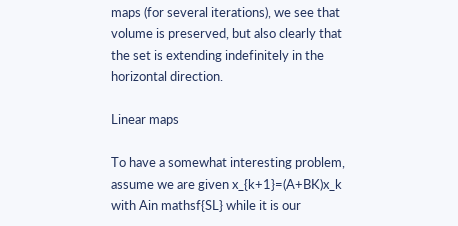maps (for several iterations), we see that volume is preserved, but also clearly that the set is extending indefinitely in the horizontal direction.

Linear maps

To have a somewhat interesting problem, assume we are given x_{k+1}=(A+BK)x_k with Ain mathsf{SL} while it is our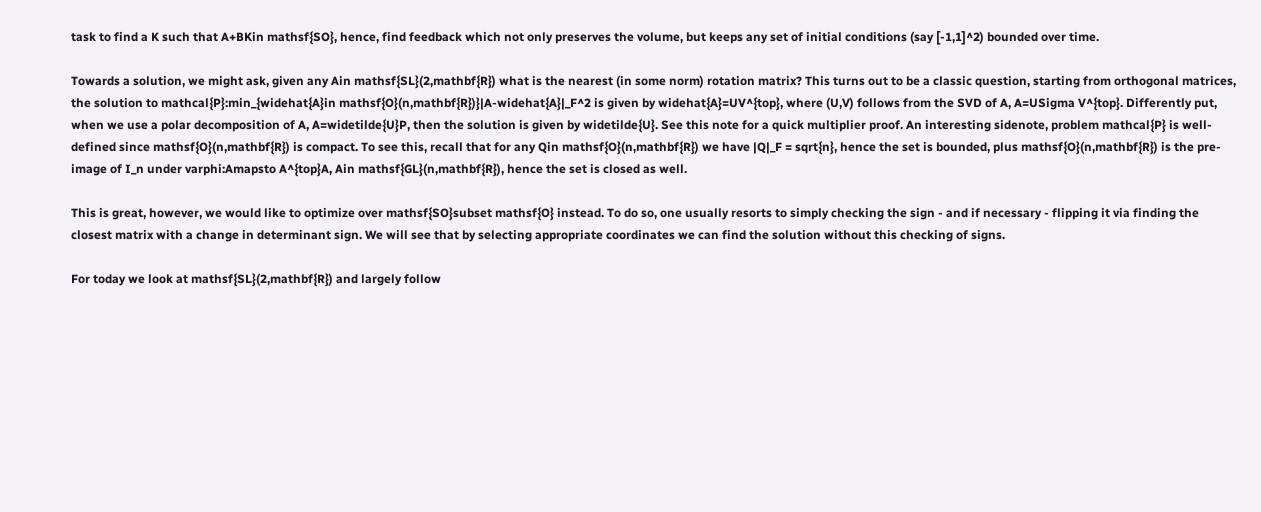task to find a K such that A+BKin mathsf{SO}, hence, find feedback which not only preserves the volume, but keeps any set of initial conditions (say [-1,1]^2) bounded over time.

Towards a solution, we might ask, given any Ain mathsf{SL}(2,mathbf{R}) what is the nearest (in some norm) rotation matrix? This turns out to be a classic question, starting from orthogonal matrices, the solution to mathcal{P}:min_{widehat{A}in mathsf{O}(n,mathbf{R})}|A-widehat{A}|_F^2 is given by widehat{A}=UV^{top}, where (U,V) follows from the SVD of A, A=USigma V^{top}. Differently put, when we use a polar decomposition of A, A=widetilde{U}P, then the solution is given by widetilde{U}. See this note for a quick multiplier proof. An interesting sidenote, problem mathcal{P} is well-defined since mathsf{O}(n,mathbf{R}) is compact. To see this, recall that for any Qin mathsf{O}(n,mathbf{R}) we have |Q|_F = sqrt{n}, hence the set is bounded, plus mathsf{O}(n,mathbf{R}) is the pre-image of I_n under varphi:Amapsto A^{top}A, Ain mathsf{GL}(n,mathbf{R}), hence the set is closed as well.

This is great, however, we would like to optimize over mathsf{SO}subset mathsf{O} instead. To do so, one usually resorts to simply checking the sign - and if necessary - flipping it via finding the closest matrix with a change in determinant sign. We will see that by selecting appropriate coordinates we can find the solution without this checking of signs.

For today we look at mathsf{SL}(2,mathbf{R}) and largely follow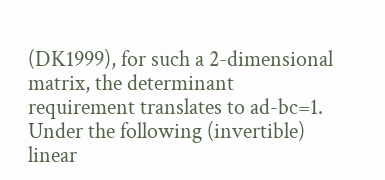(DK1999), for such a 2-dimensional matrix, the determinant requirement translates to ad-bc=1. Under the following (invertible) linear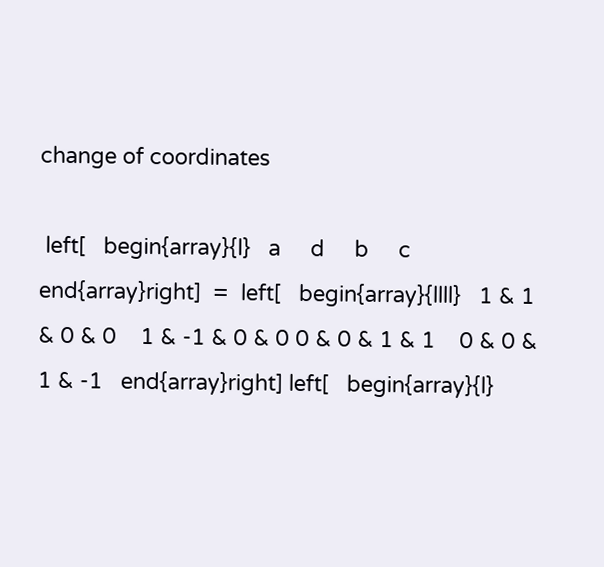change of coordinates

 left[   begin{array}{l}   a     d     b     c     end{array}right]  =  left[   begin{array}{llll}   1 & 1 & 0 & 0    1 & -1 & 0 & 0 0 & 0 & 1 & 1    0 & 0 & 1 & -1   end{array}right] left[   begin{array}{l}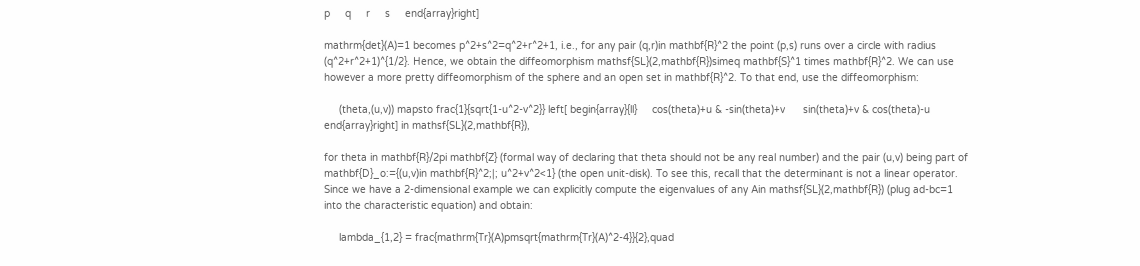p     q     r     s     end{array}right]

mathrm{det}(A)=1 becomes p^2+s^2=q^2+r^2+1, i.e., for any pair (q,r)in mathbf{R}^2 the point (p,s) runs over a circle with radius (q^2+r^2+1)^{1/2}. Hence, we obtain the diffeomorphism mathsf{SL}(2,mathbf{R})simeq mathbf{S}^1 times mathbf{R}^2. We can use however a more pretty diffeomorphism of the sphere and an open set in mathbf{R}^2. To that end, use the diffeomorphism:

     (theta,(u,v)) mapsto frac{1}{sqrt{1-u^2-v^2}} left[ begin{array}{ll}     cos(theta)+u & -sin(theta)+v      sin(theta)+v & cos(theta)-u      end{array}right] in mathsf{SL}(2,mathbf{R}),

for theta in mathbf{R}/2pi mathbf{Z} (formal way of declaring that theta should not be any real number) and the pair (u,v) being part of mathbf{D}_o:={(u,v)in mathbf{R}^2;|; u^2+v^2<1} (the open unit-disk). To see this, recall that the determinant is not a linear operator. Since we have a 2-dimensional example we can explicitly compute the eigenvalues of any Ain mathsf{SL}(2,mathbf{R}) (plug ad-bc=1 into the characteristic equation) and obtain:

     lambda_{1,2} = frac{mathrm{Tr}(A)pmsqrt{mathrm{Tr}(A)^2-4}}{2},quad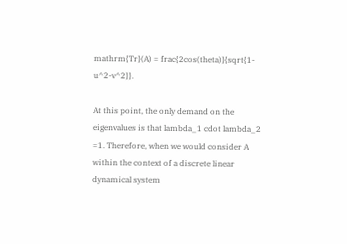mathrm{Tr}(A) = frac{2cos(theta)}{sqrt{1-u^2-v^2}}.

At this point, the only demand on the eigenvalues is that lambda_1 cdot lambda_2 =1. Therefore, when we would consider A within the context of a discrete linear dynamical system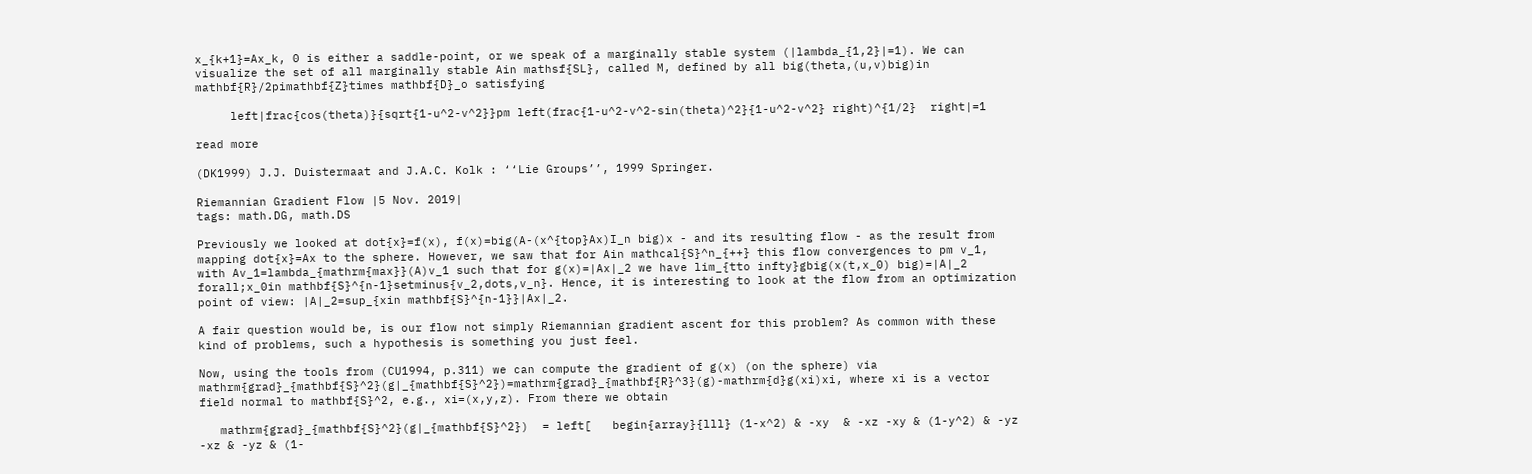x_{k+1}=Ax_k, 0 is either a saddle-point, or we speak of a marginally stable system (|lambda_{1,2}|=1). We can visualize the set of all marginally stable Ain mathsf{SL}, called M, defined by all big(theta,(u,v)big)in mathbf{R}/2pimathbf{Z}times mathbf{D}_o satisfying

     left|frac{cos(theta)}{sqrt{1-u^2-v^2}}pm left(frac{1-u^2-v^2-sin(theta)^2}{1-u^2-v^2} right)^{1/2}  right|=1

read more

(DK1999) J.J. Duistermaat and J.A.C. Kolk : ‘‘Lie Groups’’, 1999 Springer.

Riemannian Gradient Flow |5 Nov. 2019|
tags: math.DG, math.DS

Previously we looked at dot{x}=f(x), f(x)=big(A-(x^{top}Ax)I_n big)x - and its resulting flow - as the result from mapping dot{x}=Ax to the sphere. However, we saw that for Ain mathcal{S}^n_{++} this flow convergences to pm v_1, with Av_1=lambda_{mathrm{max}}(A)v_1 such that for g(x)=|Ax|_2 we have lim_{tto infty}gbig(x(t,x_0) big)=|A|_2 forall;x_0in mathbf{S}^{n-1}setminus{v_2,dots,v_n}. Hence, it is interesting to look at the flow from an optimization point of view: |A|_2=sup_{xin mathbf{S}^{n-1}}|Ax|_2.

A fair question would be, is our flow not simply Riemannian gradient ascent for this problem? As common with these kind of problems, such a hypothesis is something you just feel.

Now, using the tools from (CU1994, p.311) we can compute the gradient of g(x) (on the sphere) via mathrm{grad}_{mathbf{S}^2}(g|_{mathbf{S}^2})=mathrm{grad}_{mathbf{R}^3}(g)-mathrm{d}g(xi)xi, where xi is a vector field normal to mathbf{S}^2, e.g., xi=(x,y,z). From there we obtain

   mathrm{grad}_{mathbf{S}^2}(g|_{mathbf{S}^2})  = left[   begin{array}{lll} (1-x^2) & -xy  & -xz -xy & (1-y^2) & -yz -xz & -yz & (1-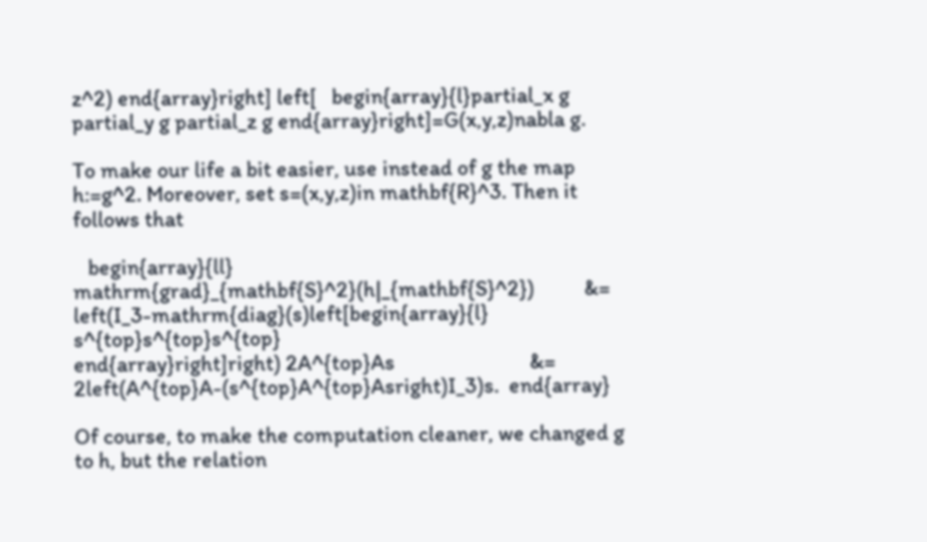z^2) end{array}right] left[   begin{array}{l}partial_x g partial_y g partial_z g end{array}right]=G(x,y,z)nabla g.

To make our life a bit easier, use instead of g the map h:=g^2. Moreover, set s=(x,y,z)in mathbf{R}^3. Then it follows that

   begin{array}{ll}   mathrm{grad}_{mathbf{S}^2}(h|_{mathbf{S}^2})          &= left(I_3-mathrm{diag}(s)left[begin{array}{l}                                                     s^{top}s^{top}s^{top}                                                   end{array}right]right) 2A^{top}As                           &= 2left(A^{top}A-(s^{top}A^{top}Asright)I_3)s.  end{array}

Of course, to make the computation cleaner, we changed g to h, but the relation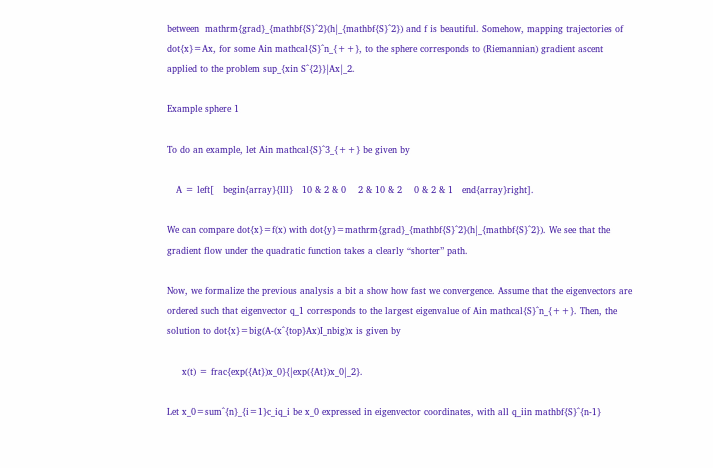between  mathrm{grad}_{mathbf{S}^2}(h|_{mathbf{S}^2}) and f is beautiful. Somehow, mapping trajectories of dot{x}=Ax, for some Ain mathcal{S}^n_{++}, to the sphere corresponds to (Riemannian) gradient ascent applied to the problem sup_{xin S^{2}}|Ax|_2.

Example sphere 1

To do an example, let Ain mathcal{S}^3_{++} be given by

   A = left[   begin{array}{lll}   10 & 2 & 0    2 & 10 & 2    0 & 2 & 1   end{array}right].

We can compare dot{x}=f(x) with dot{y}=mathrm{grad}_{mathbf{S}^2}(h|_{mathbf{S}^2}). We see that the gradient flow under the quadratic function takes a clearly ‘‘shorter’’ path.

Now, we formalize the previous analysis a bit a show how fast we convergence. Assume that the eigenvectors are ordered such that eigenvector q_1 corresponds to the largest eigenvalue of Ain mathcal{S}^n_{++}. Then, the solution to dot{x}=big(A-(x^{top}Ax)I_nbig)x is given by

     x(t) = frac{exp({At})x_0}{|exp({At})x_0|_2}.

Let x_0=sum^{n}_{i=1}c_iq_i be x_0 expressed in eigenvector coordinates, with all q_iin mathbf{S}^{n-1}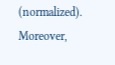(normalized). Moreover,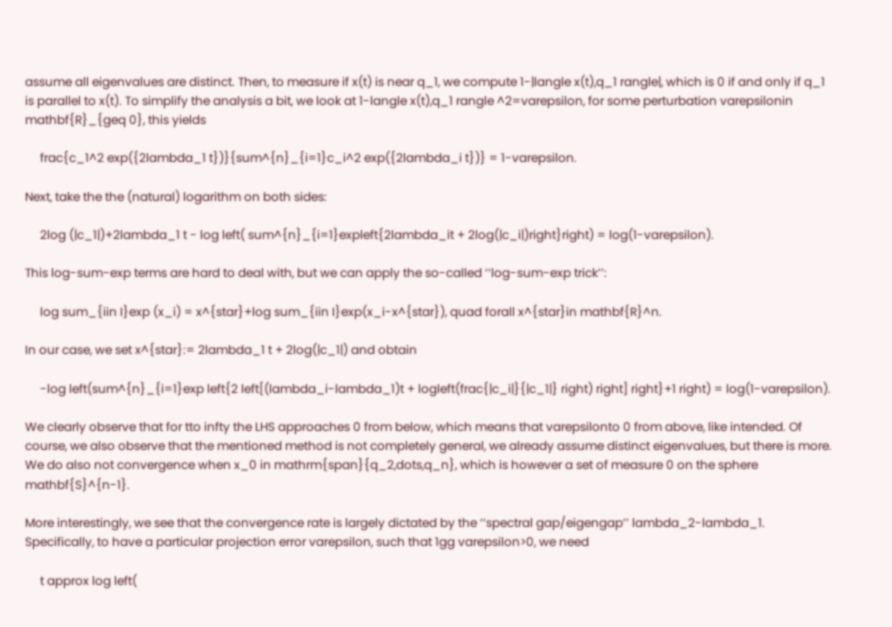assume all eigenvalues are distinct. Then, to measure if x(t) is near q_1, we compute 1-|langle x(t),q_1 rangle|, which is 0 if and only if q_1 is parallel to x(t). To simplify the analysis a bit, we look at 1-langle x(t),q_1 rangle ^2=varepsilon, for some perturbation varepsilonin mathbf{R}_{geq 0}, this yields

     frac{c_1^2 exp({2lambda_1 t})}{sum^{n}_{i=1}c_i^2 exp({2lambda_i t})} = 1-varepsilon.

Next, take the the (natural) logarithm on both sides:

     2log (|c_1|)+2lambda_1 t - log left( sum^{n}_{i=1}expleft{2lambda_it + 2log(|c_i|)right}right) = log(1-varepsilon).

This log-sum-exp terms are hard to deal with, but we can apply the so-called ‘‘log-sum-exp trick’’:

     log sum_{iin I}exp (x_i) = x^{star}+log sum_{iin I}exp(x_i-x^{star}), quad forall x^{star}in mathbf{R}^n.

In our case, we set x^{star}:= 2lambda_1 t + 2log(|c_1|) and obtain

     -log left(sum^{n}_{i=1}exp left{2 left[(lambda_i-lambda_1)t + logleft(frac{|c_i|}{|c_1|} right) right] right}+1 right) = log(1-varepsilon).

We clearly observe that for tto infty the LHS approaches 0 from below, which means that varepsilonto 0 from above, like intended. Of course, we also observe that the mentioned method is not completely general, we already assume distinct eigenvalues, but there is more. We do also not convergence when x_0 in mathrm{span}{q_2,dots,q_n}, which is however a set of measure 0 on the sphere mathbf{S}^{n-1}.

More interestingly, we see that the convergence rate is largely dictated by the ‘‘spectral gap/eigengap’’ lambda_2-lambda_1. Specifically, to have a particular projection error varepsilon, such that 1gg varepsilon>0, we need

     t approx log left(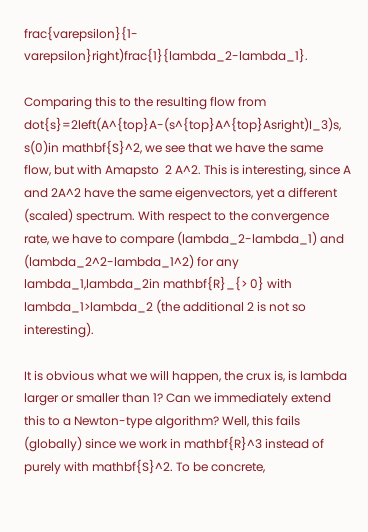frac{varepsilon}{1-varepsilon}right)frac{1}{lambda_2-lambda_1}.

Comparing this to the resulting flow from dot{s}=2left(A^{top}A-(s^{top}A^{top}Asright)I_3)s, s(0)in mathbf{S}^2, we see that we have the same flow, but with Amapsto  2 A^2. This is interesting, since A and 2A^2 have the same eigenvectors, yet a different (scaled) spectrum. With respect to the convergence rate, we have to compare (lambda_2-lambda_1) and (lambda_2^2-lambda_1^2) for any lambda_1,lambda_2in mathbf{R}_{> 0} with lambda_1>lambda_2 (the additional 2 is not so interesting).

It is obvious what we will happen, the crux is, is lambda larger or smaller than 1? Can we immediately extend this to a Newton-type algorithm? Well, this fails (globally) since we work in mathbf{R}^3 instead of purely with mathbf{S}^2. To be concrete,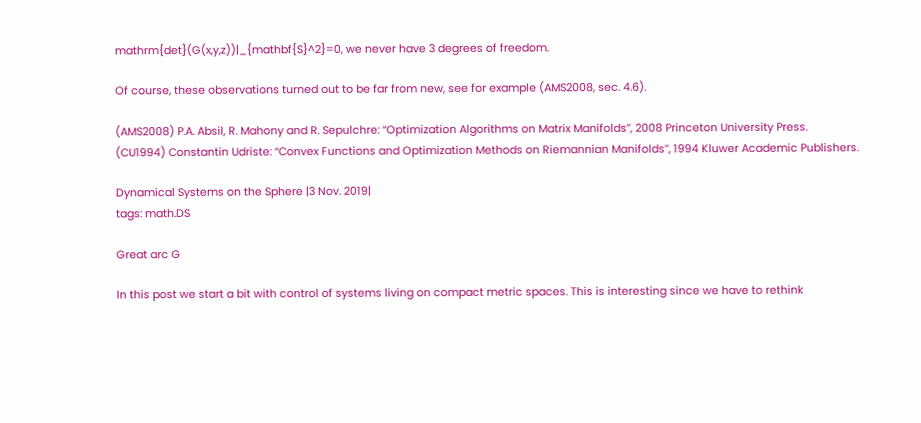mathrm{det}(G(x,y,z))|_{mathbf{S}^2}=0, we never have 3 degrees of freedom.

Of course, these observations turned out to be far from new, see for example (AMS2008, sec. 4.6).

(AMS2008) P.A. Absil, R. Mahony and R. Sepulchre: ‘‘Optimization Algorithms on Matrix Manifolds’’, 2008 Princeton University Press.
(CU1994) Constantin Udriste: ‘‘Convex Functions and Optimization Methods on Riemannian Manifolds’’, 1994 Kluwer Academic Publishers.

Dynamical Systems on the Sphere |3 Nov. 2019|
tags: math.DS

Great arc G

In this post we start a bit with control of systems living on compact metric spaces. This is interesting since we have to rethink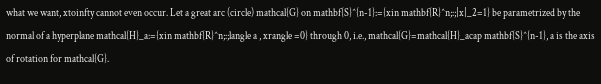what we want, xtoinfty cannot even occur. Let a great arc (circle) mathcal{G} on mathbf{S}^{n-1}:={xin mathbf{R}^n;:;|x|_2=1} be parametrized by the normal of a hyperplane mathcal{H}_a:={xin mathbf{R}^n;:;langle a , xrangle =0} through 0, i.e., mathcal{G}=mathcal{H}_acap mathbf{S}^{n-1}, a is the axis of rotation for mathcal{G}.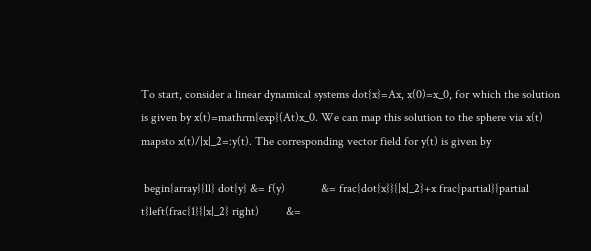To start, consider a linear dynamical systems dot{x}=Ax, x(0)=x_0, for which the solution is given by x(t)=mathrm{exp}(At)x_0. We can map this solution to the sphere via x(t) mapsto x(t)/|x|_2=:y(t). The corresponding vector field for y(t) is given by

 begin{array}{ll} dot{y} &= f(y)            &= frac{dot{x}}{|x|_2}+x frac{partial}{partial t}left(frac{1}{|x|_2} right)         &=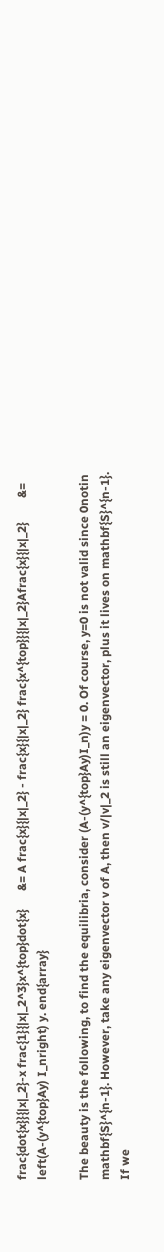frac{dot{x}}{|x|_2}-x frac{1}{|x|_2^3}x^{top}dot{x}      &= A frac{x}{|x|_2} - frac{x}{|x|_2} frac{x^{top}}{|x|_2}Afrac{x}{|x|_2}        &= left(A-(y^{top}Ay) I_nright) y. end{array}

The beauty is the following, to find the equilibria, consider (A-(y^{top}Ay)I_n)y = 0. Of course, y=0 is not valid since 0notin mathbf{S}^{n-1}. However, take any eigenvector v of A, then v/|v|_2 is still an eigenvector, plus it lives on mathbf{S}^{n-1}. If we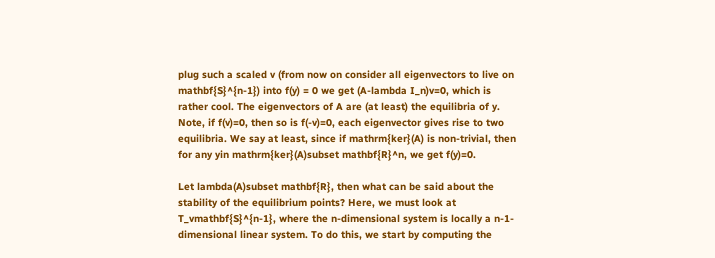plug such a scaled v (from now on consider all eigenvectors to live on mathbf{S}^{n-1}) into f(y) = 0 we get (A-lambda I_n)v=0, which is rather cool. The eigenvectors of A are (at least) the equilibria of y. Note, if f(v)=0, then so is f(-v)=0, each eigenvector gives rise to two equilibria. We say at least, since if mathrm{ker}(A) is non-trivial, then for any yin mathrm{ker}(A)subset mathbf{R}^n, we get f(y)=0.

Let lambda(A)subset mathbf{R}, then what can be said about the stability of the equilibrium points? Here, we must look at T_vmathbf{S}^{n-1}, where the n-dimensional system is locally a n-1-dimensional linear system. To do this, we start by computing the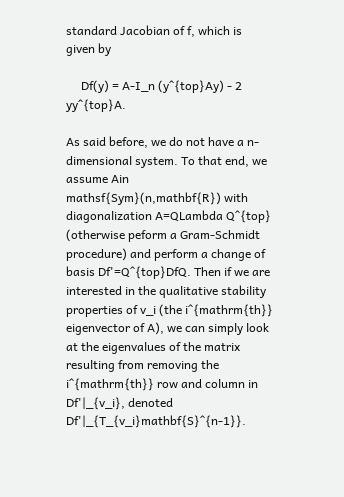standard Jacobian of f, which is given by

     Df(y) = A-I_n (y^{top}Ay) - 2 yy^{top}A.

As said before, we do not have a n-dimensional system. To that end, we assume Ain mathsf{Sym}(n,mathbf{R}) with diagonalization A=QLambda Q^{top} (otherwise peform a Gram-Schmidt procedure) and perform a change of basis Df'=Q^{top}DfQ. Then if we are interested in the qualitative stability properties of v_i (the i^{mathrm{th}} eigenvector of A), we can simply look at the eigenvalues of the matrix resulting from removing the i^{mathrm{th}} row and column in Df'|_{v_i}, denoted Df'|_{T_{v_i}mathbf{S}^{n-1}}.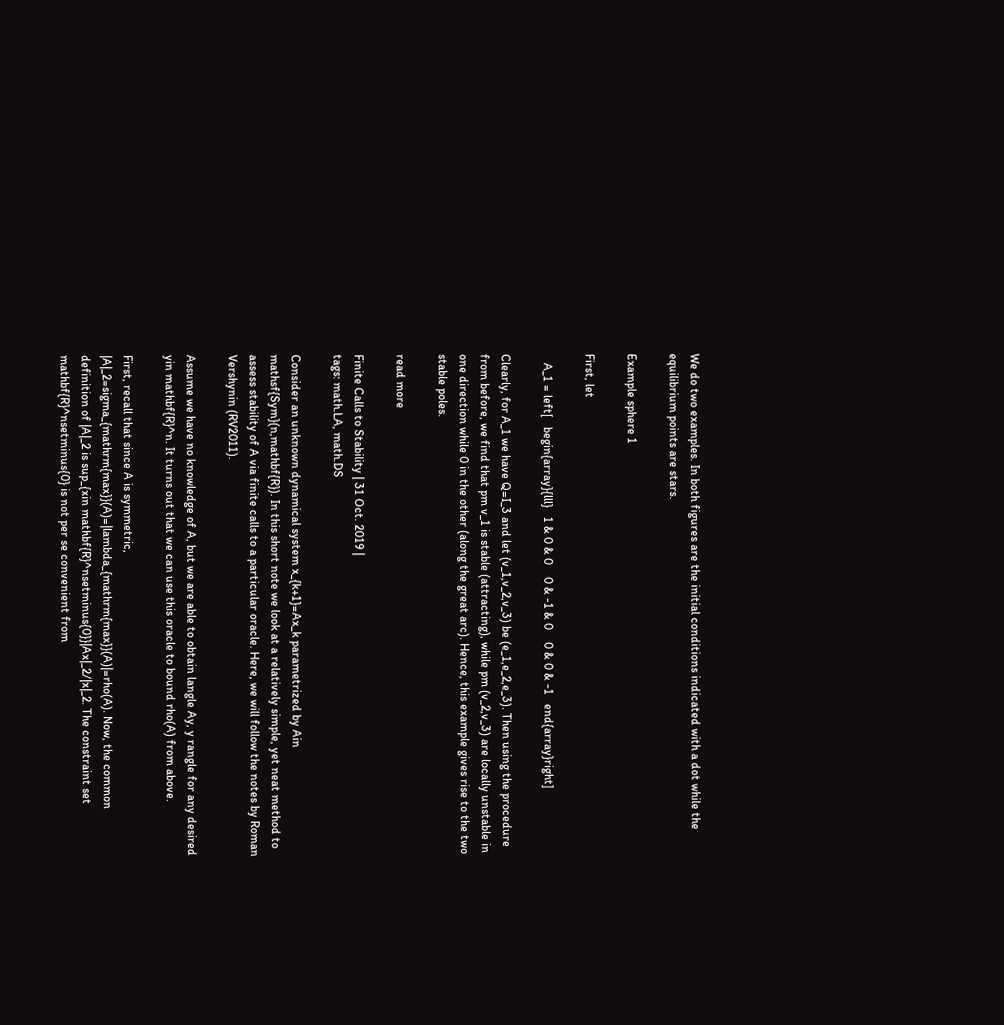We do two examples. In both figures are the initial conditions indicated with a dot while the equilibrium points are stars.

Example sphere 1

First, let

   A_1 = left[   begin{array}{lll}   1 & 0 & 0    0 & -1 & 0    0 & 0 & -1   end{array}right]

Clearly, for A_1 we have Q=I_3 and let (v_1,v_2,v_3) be (e_1,e_2,e_3). Then using the procedure from before, we find that pm v_1 is stable (attracting), while pm (v_2,v_3) are locally unstable in one direction while 0 in the other (along the great arc). Hence, this example gives rise to the two stable poles.

read more

Finite Calls to Stability | 31 Oct. 2019 |
tags: math.LA, math.DS

Consider an unknown dynamical system x_{k+1}=Ax_k parametrized by Ain mathsf{Sym}(n,mathbf{R}). In this short note we look at a relatively simple, yet neat method to assess stability of A via finite calls to a particular oracle. Here, we will follow the notes by Roman Vershynin (RV2011).

Assume we have no knowledge of A, but we are able to obtain langle Ay, y rangle for any desired yin mathbf{R}^n. It turns out that we can use this oracle to bound rho(A) from above.

First, recall that since A is symmetric, |A|_2=sigma_{mathrm{max}}(A)=|lambda_{mathrm{max}}(A)|=rho(A). Now, the common definition of |A|_2 is sup_{xin mathbf{R}^nsetminus{0}}|Ax|_2/|x|_2. The constraint set mathbf{R}^nsetminus{0} is not per se convenient from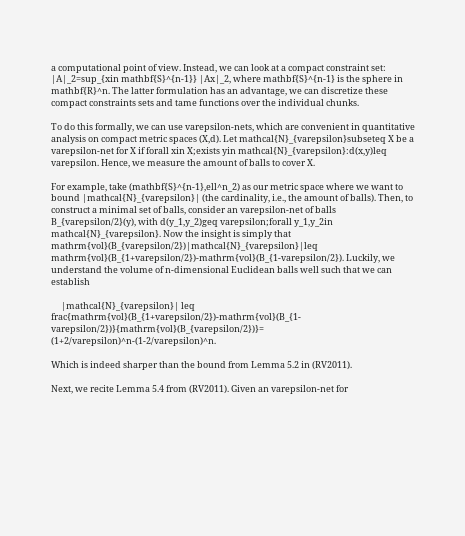a computational point of view. Instead, we can look at a compact constraint set: |A|_2=sup_{xin mathbf{S}^{n-1}} |Ax|_2, where mathbf{S}^{n-1} is the sphere in mathbf{R}^n. The latter formulation has an advantage, we can discretize these compact constraints sets and tame functions over the individual chunks.

To do this formally, we can use varepsilon-nets, which are convenient in quantitative analysis on compact metric spaces (X,d). Let mathcal{N}_{varepsilon}subseteq X be a varepsilon-net for X if forall xin X;exists yin mathcal{N}_{varepsilon}:d(x,y)leq varepsilon. Hence, we measure the amount of balls to cover X.

For example, take (mathbf{S}^{n-1},ell^n_2) as our metric space where we want to bound |mathcal{N}_{varepsilon}| (the cardinality, i.e., the amount of balls). Then, to construct a minimal set of balls, consider an varepsilon-net of balls B_{varepsilon/2}(y), with d(y_1,y_2)geq varepsilon;forall y_1,y_2in mathcal{N}_{varepsilon}. Now the insight is simply that mathrm{vol}(B_{varepsilon/2})|mathcal{N}_{varepsilon}|leq mathrm{vol}(B_{1+varepsilon/2})-mathrm{vol}(B_{1-varepsilon/2}). Luckily, we understand the volume of n-dimensional Euclidean balls well such that we can establish

     |mathcal{N}_{varepsilon}| leq frac{mathrm{vol}(B_{1+varepsilon/2})-mathrm{vol}(B_{1-varepsilon/2})}{mathrm{vol}(B_{varepsilon/2})}= (1+2/varepsilon)^n-(1-2/varepsilon)^n.

Which is indeed sharper than the bound from Lemma 5.2 in (RV2011).

Next, we recite Lemma 5.4 from (RV2011). Given an varepsilon-net for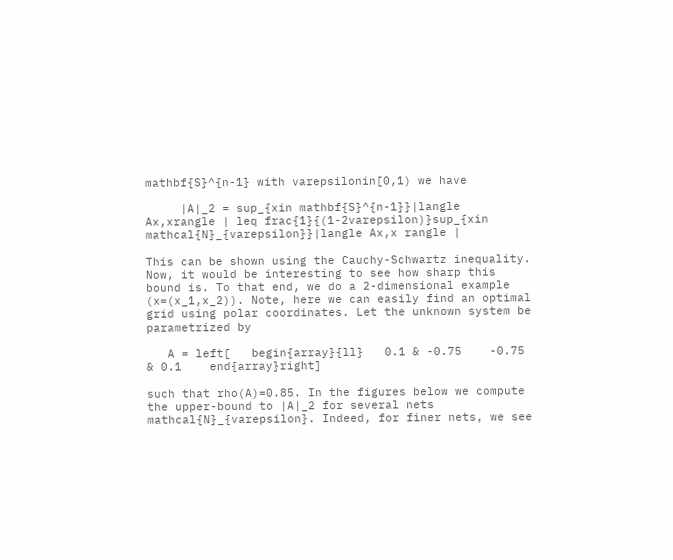mathbf{S}^{n-1} with varepsilonin[0,1) we have

     |A|_2 = sup_{xin mathbf{S}^{n-1}}|langle Ax,xrangle | leq frac{1}{(1-2varepsilon)}sup_{xin mathcal{N}_{varepsilon}}|langle Ax,x rangle |

This can be shown using the Cauchy-Schwartz inequality. Now, it would be interesting to see how sharp this bound is. To that end, we do a 2-dimensional example (x=(x_1,x_2)). Note, here we can easily find an optimal grid using polar coordinates. Let the unknown system be parametrized by

   A = left[   begin{array}{ll}   0.1 & -0.75    -0.75 & 0.1    end{array}right]

such that rho(A)=0.85. In the figures below we compute the upper-bound to |A|_2 for several nets mathcal{N}_{varepsilon}. Indeed, for finer nets, we see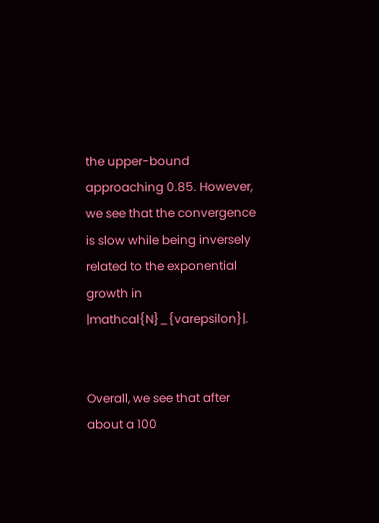the upper-bound approaching 0.85. However, we see that the convergence is slow while being inversely related to the exponential growth in |mathcal{N}_{varepsilon}|.


Overall, we see that after about a 100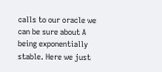calls to our oracle we can be sure about A being exponentially stable. Here we just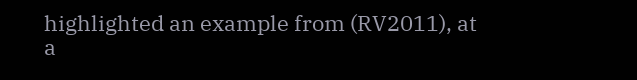highlighted an example from (RV2011), at a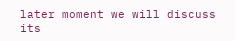later moment we will discuss its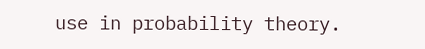use in probability theory.